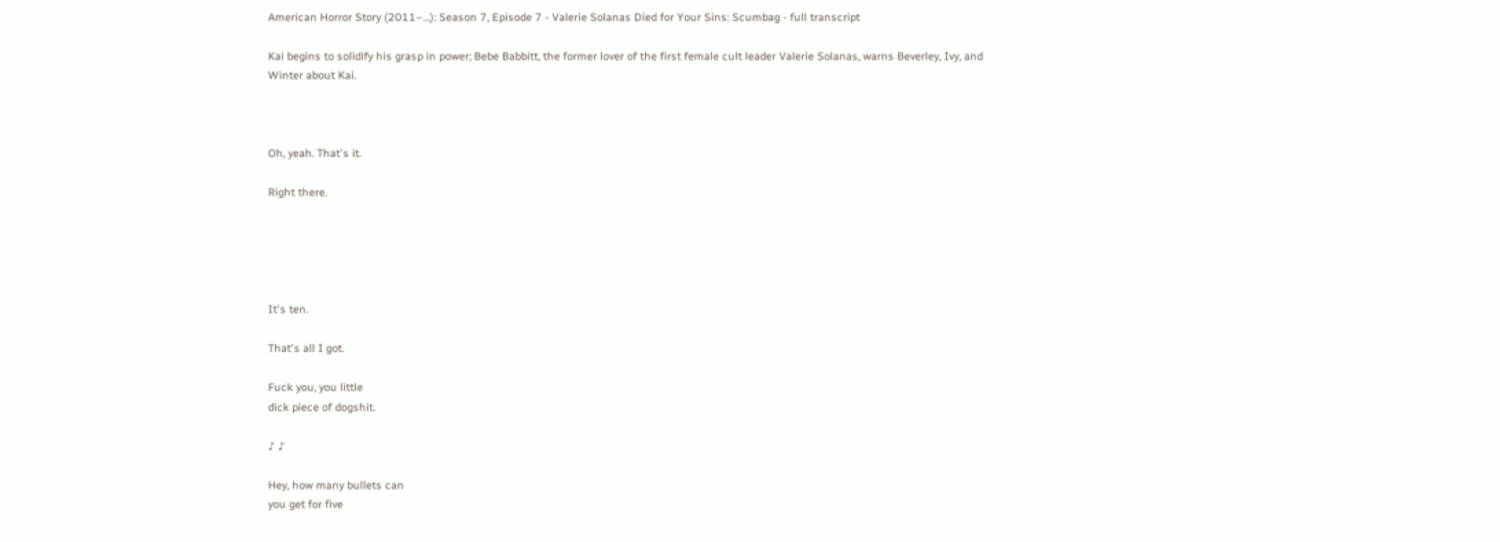American Horror Story (2011–…): Season 7, Episode 7 - Valerie Solanas Died for Your Sins: Scumbag - full transcript

Kai begins to solidify his grasp in power; Bebe Babbitt, the former lover of the first female cult leader Valerie Solanas, warns Beverley, Ivy, and Winter about Kai.



Oh, yeah. That's it.

Right there.





It's ten.

That's all I got.

Fuck you, you little
dick piece of dogshit.

♪ ♪

Hey, how many bullets can
you get for five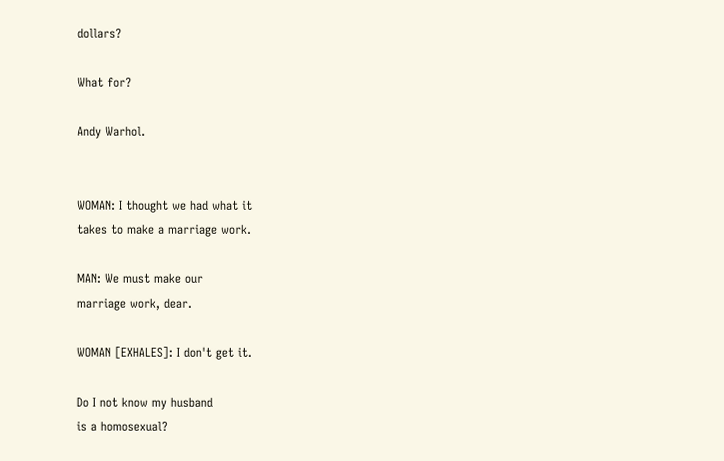dollars?

What for?

Andy Warhol.


WOMAN: I thought we had what it
takes to make a marriage work.

MAN: We must make our
marriage work, dear.

WOMAN [EXHALES]: I don't get it.

Do I not know my husband
is a homosexual?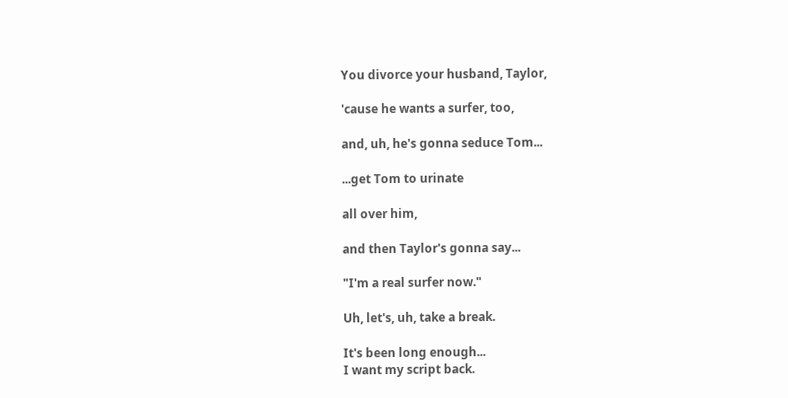You divorce your husband, Taylor,

'cause he wants a surfer, too,

and, uh, he's gonna seduce Tom...

...get Tom to urinate

all over him,

and then Taylor's gonna say...

"I'm a real surfer now."

Uh, let's, uh, take a break.

It's been long enough...
I want my script back.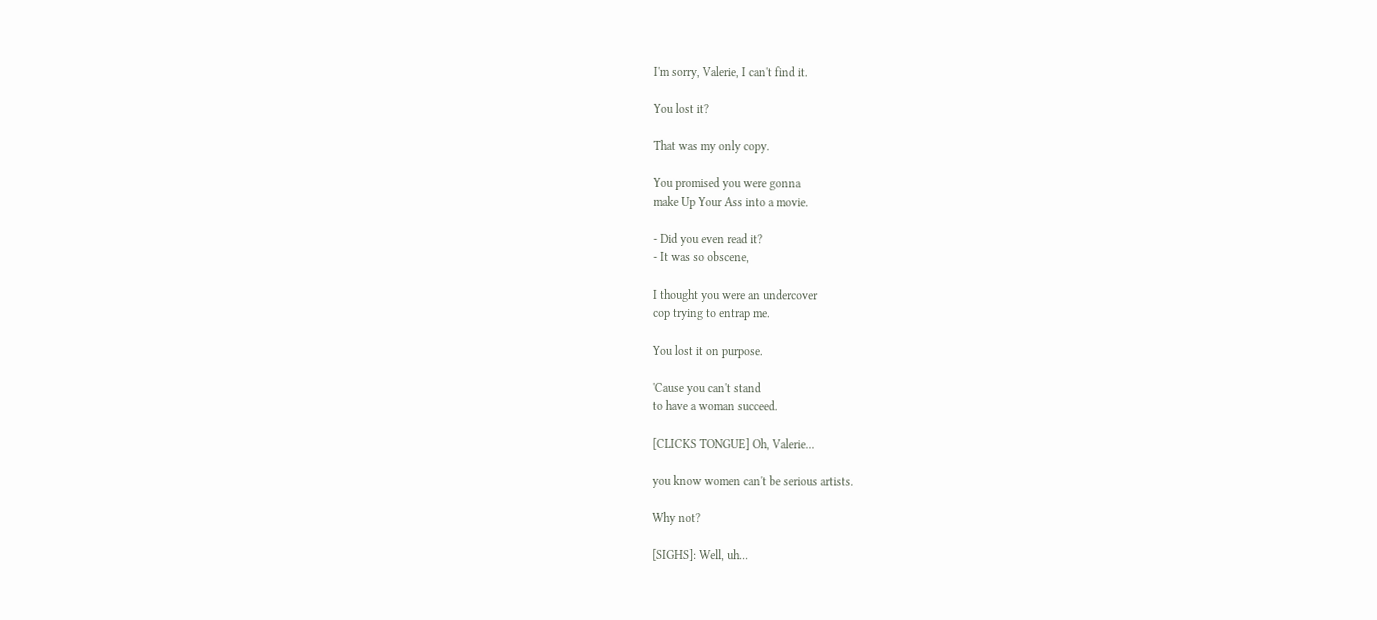I'm sorry, Valerie, I can't find it.

You lost it?

That was my only copy.

You promised you were gonna
make Up Your Ass into a movie.

- Did you even read it?
- It was so obscene,

I thought you were an undercover
cop trying to entrap me.

You lost it on purpose.

'Cause you can't stand
to have a woman succeed.

[CLICKS TONGUE] Oh, Valerie...

you know women can't be serious artists.

Why not?

[SIGHS]: Well, uh...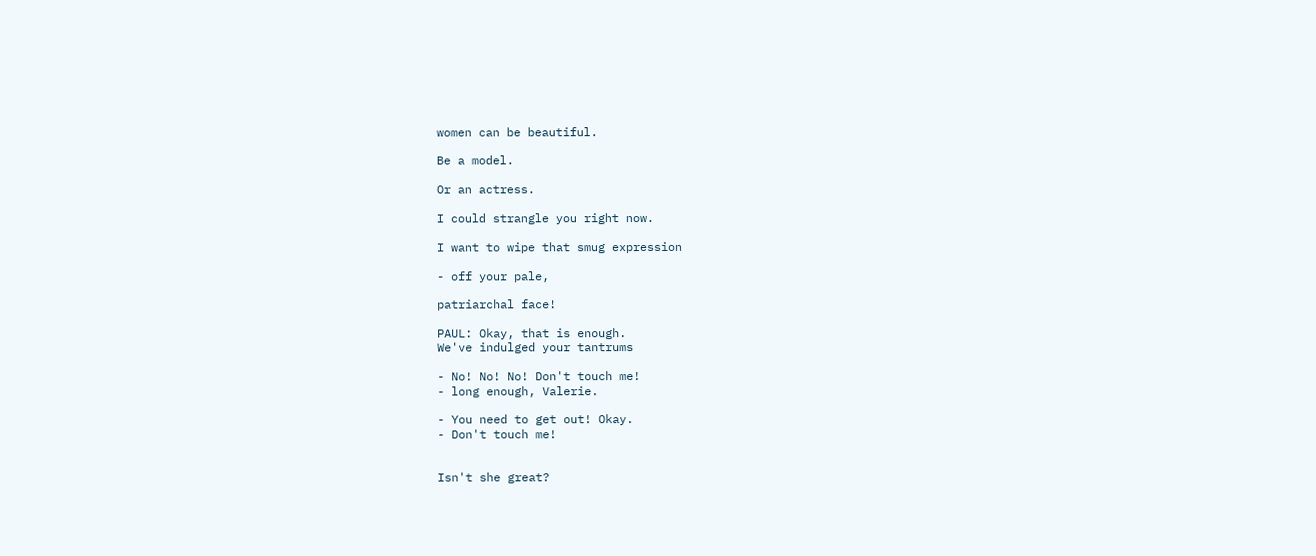women can be beautiful.

Be a model.

Or an actress.

I could strangle you right now.

I want to wipe that smug expression

- off your pale,

patriarchal face!

PAUL: Okay, that is enough.
We've indulged your tantrums

- No! No! No! Don't touch me!
- long enough, Valerie.

- You need to get out! Okay.
- Don't touch me!


Isn't she great?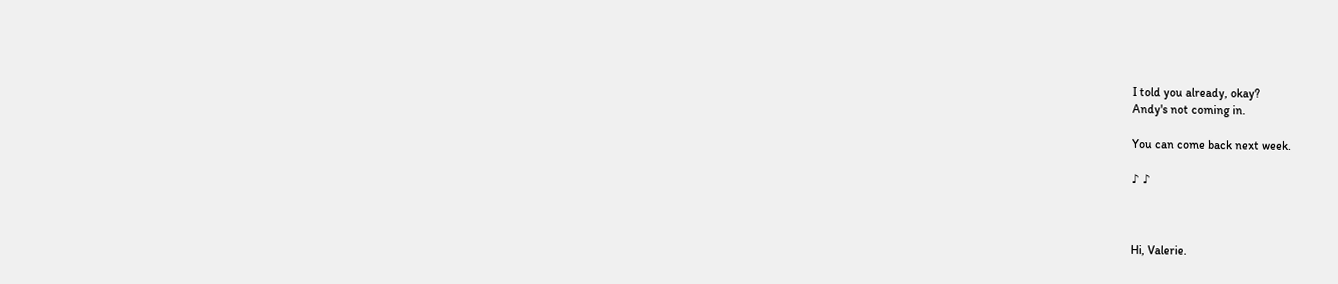I told you already, okay?
Andy's not coming in.

You can come back next week.

♪ ♪



Hi, Valerie.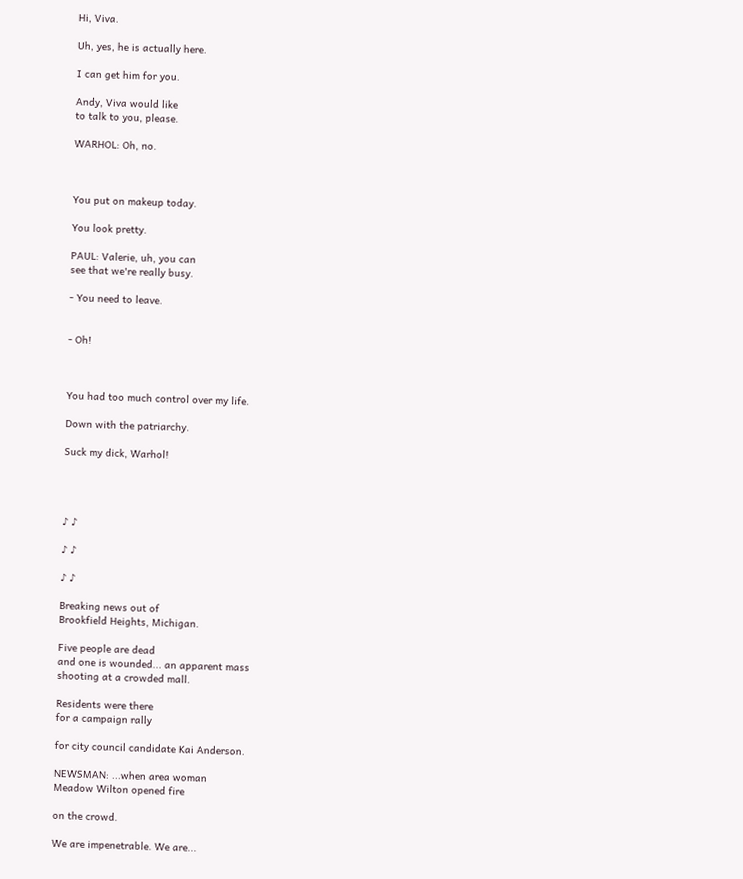Hi, Viva.

Uh, yes, he is actually here.

I can get him for you.

Andy, Viva would like
to talk to you, please.

WARHOL: Oh, no.



You put on makeup today.

You look pretty.

PAUL: Valerie, uh, you can
see that we're really busy.

- You need to leave.


- Oh!



You had too much control over my life.

Down with the patriarchy.

Suck my dick, Warhol!




♪ ♪

♪ ♪

♪ ♪

Breaking news out of
Brookfield Heights, Michigan.

Five people are dead
and one is wounded... an apparent mass
shooting at a crowded mall.

Residents were there
for a campaign rally

for city council candidate Kai Anderson.

NEWSMAN: ...when area woman
Meadow Wilton opened fire

on the crowd.

We are impenetrable. We are...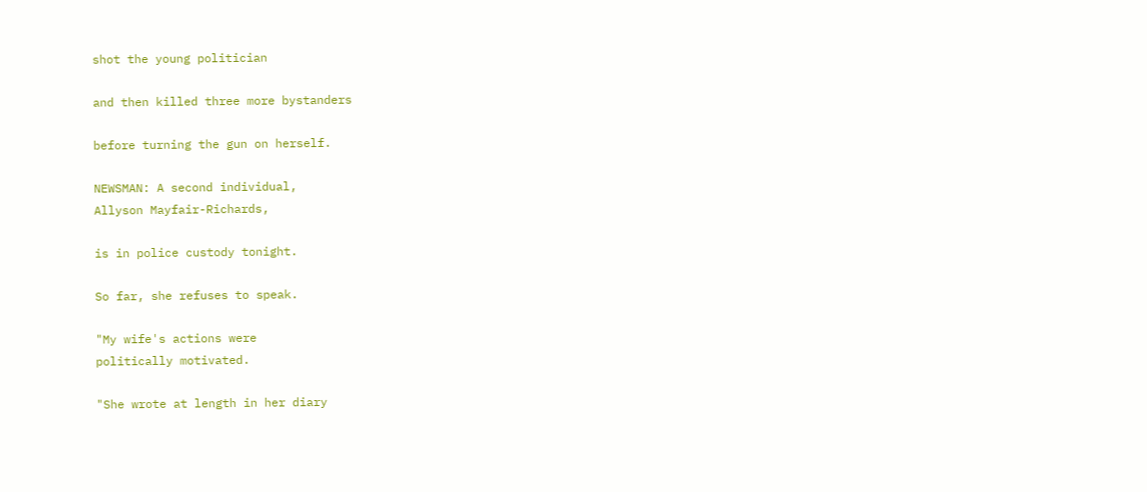shot the young politician

and then killed three more bystanders

before turning the gun on herself.

NEWSMAN: A second individual,
Allyson Mayfair-Richards,

is in police custody tonight.

So far, she refuses to speak.

"My wife's actions were
politically motivated.

"She wrote at length in her diary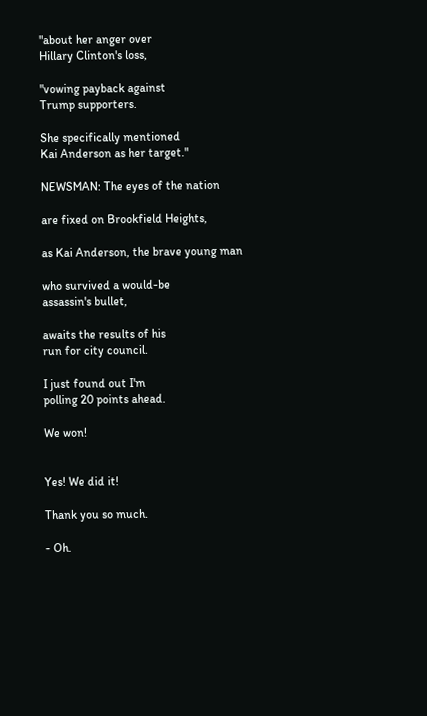"about her anger over
Hillary Clinton's loss,

"vowing payback against
Trump supporters.

She specifically mentioned
Kai Anderson as her target."

NEWSMAN: The eyes of the nation

are fixed on Brookfield Heights,

as Kai Anderson, the brave young man

who survived a would-be
assassin's bullet,

awaits the results of his
run for city council.

I just found out I'm
polling 20 points ahead.

We won!


Yes! We did it!

Thank you so much.

- Oh.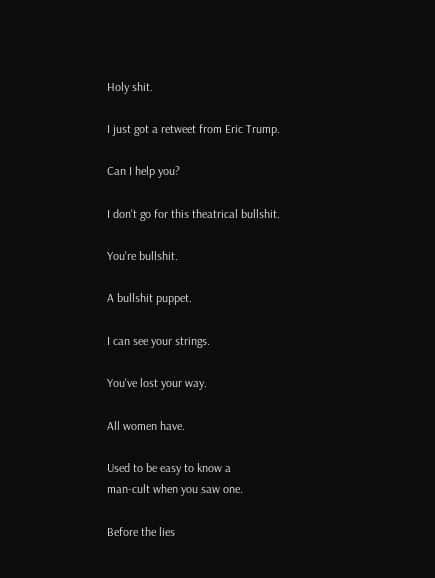Holy shit.

I just got a retweet from Eric Trump.

Can I help you?

I don't go for this theatrical bullshit.

You're bullshit.

A bullshit puppet.

I can see your strings.

You've lost your way.

All women have.

Used to be easy to know a
man-cult when you saw one.

Before the lies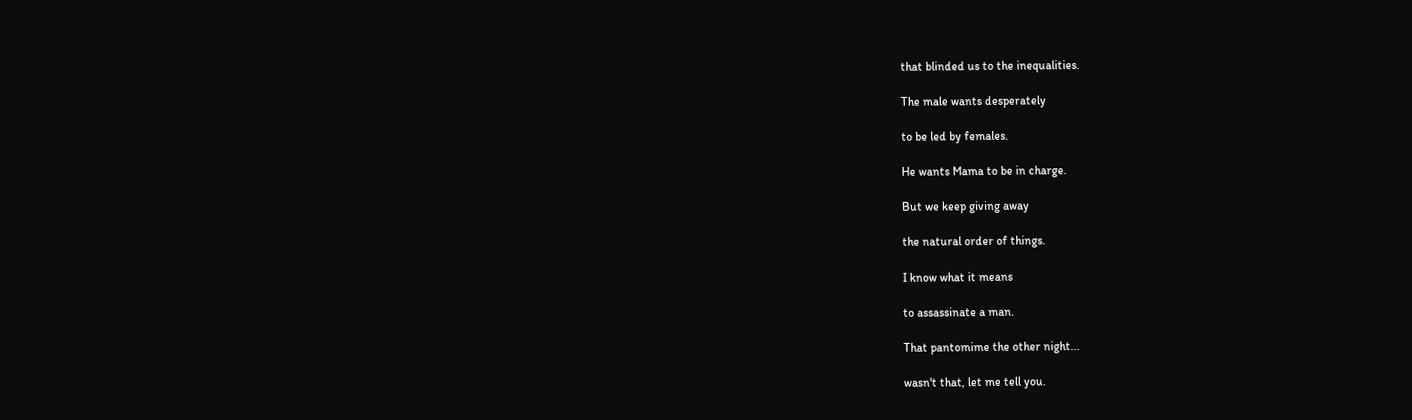that blinded us to the inequalities.

The male wants desperately

to be led by females.

He wants Mama to be in charge.

But we keep giving away

the natural order of things.

I know what it means

to assassinate a man.

That pantomime the other night...

wasn't that, let me tell you.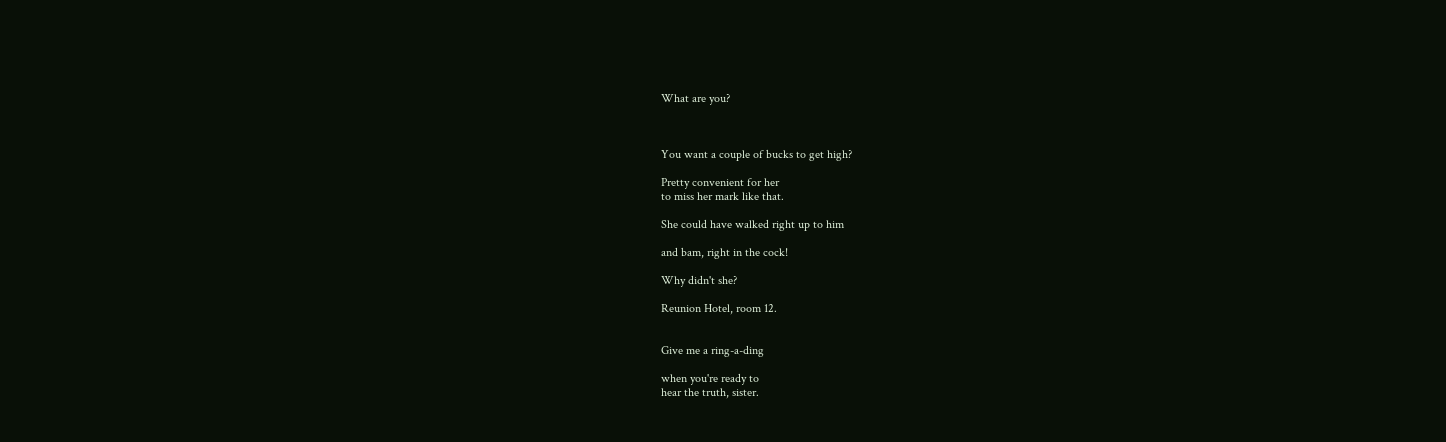What are you?



You want a couple of bucks to get high?

Pretty convenient for her
to miss her mark like that.

She could have walked right up to him

and bam, right in the cock!

Why didn't she?

Reunion Hotel, room 12.


Give me a ring-a-ding

when you're ready to
hear the truth, sister.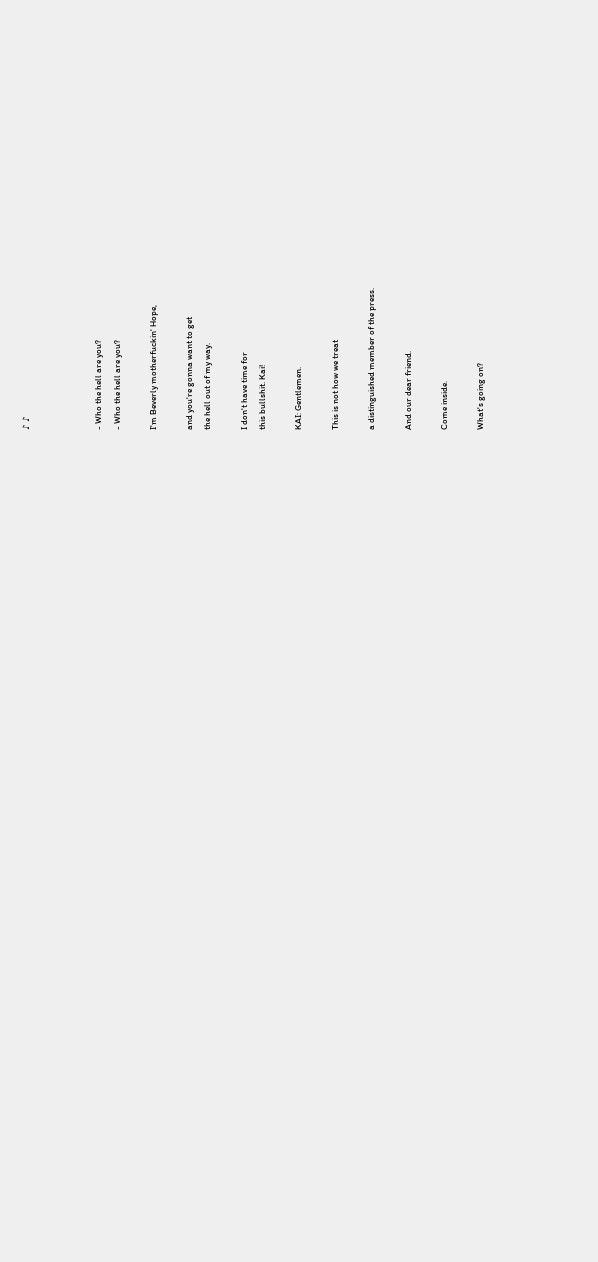♪ ♪



- Who the hell are you?
- Who the hell are you?

I'm Beverly motherfuckin' Hope,

and you're gonna want to get
the hell out of my way.

I don't have time for
this bullshit. Kai!

KAI: Gentlemen.

This is not how we treat

a distinguished member of the press.

And our dear friend.

Come inside.

What's going on?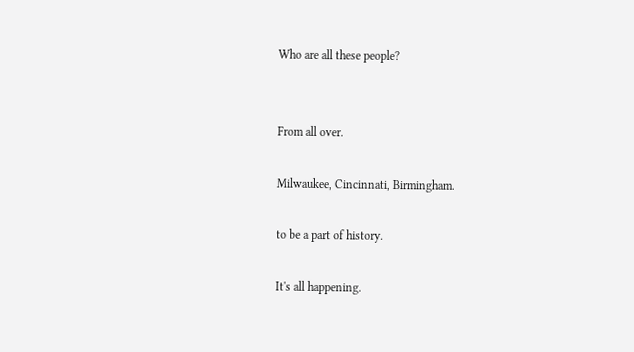Who are all these people?


From all over.

Milwaukee, Cincinnati, Birmingham.

to be a part of history.

It's all happening.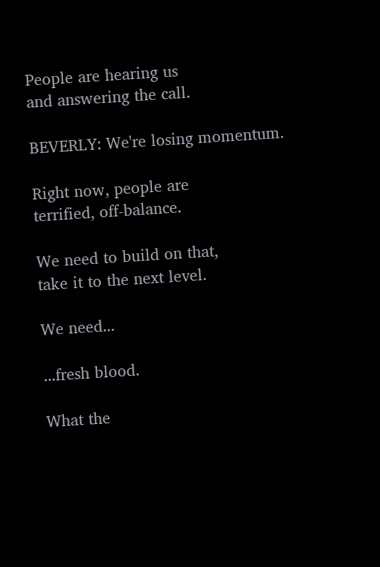People are hearing us
and answering the call.

BEVERLY: We're losing momentum.

Right now, people are
terrified, off-balance.

We need to build on that,
take it to the next level.

We need...

...fresh blood.

What the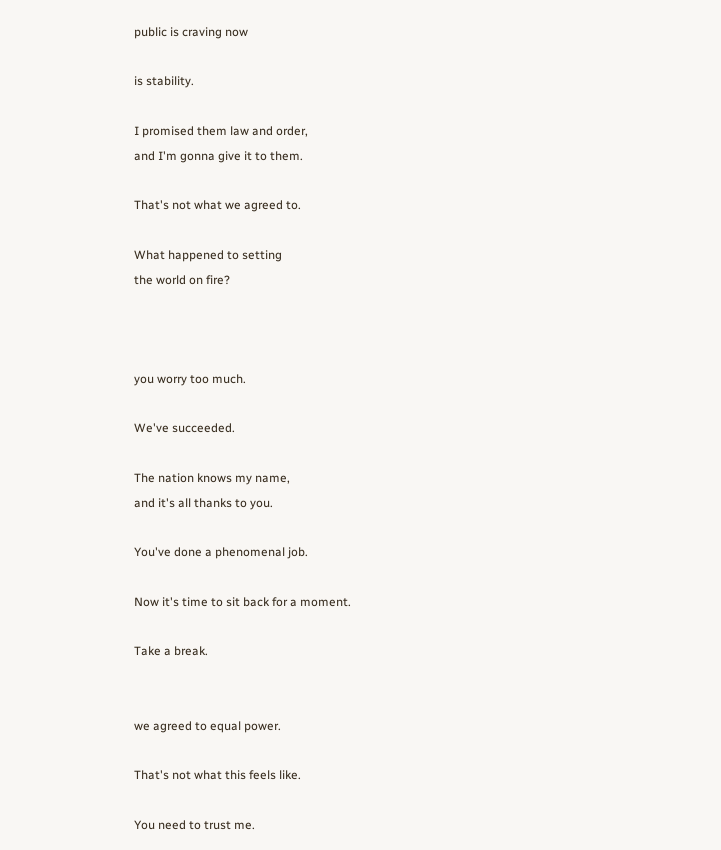public is craving now

is stability.

I promised them law and order,
and I'm gonna give it to them.

That's not what we agreed to.

What happened to setting
the world on fire?



you worry too much.

We've succeeded.

The nation knows my name,
and it's all thanks to you.

You've done a phenomenal job.

Now it's time to sit back for a moment.

Take a break.


we agreed to equal power.

That's not what this feels like.

You need to trust me.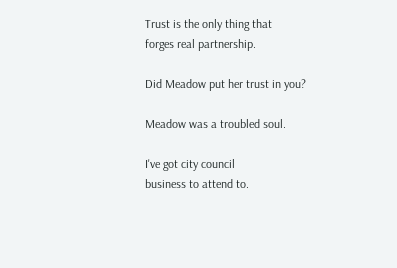Trust is the only thing that
forges real partnership.

Did Meadow put her trust in you?

Meadow was a troubled soul.

I've got city council
business to attend to.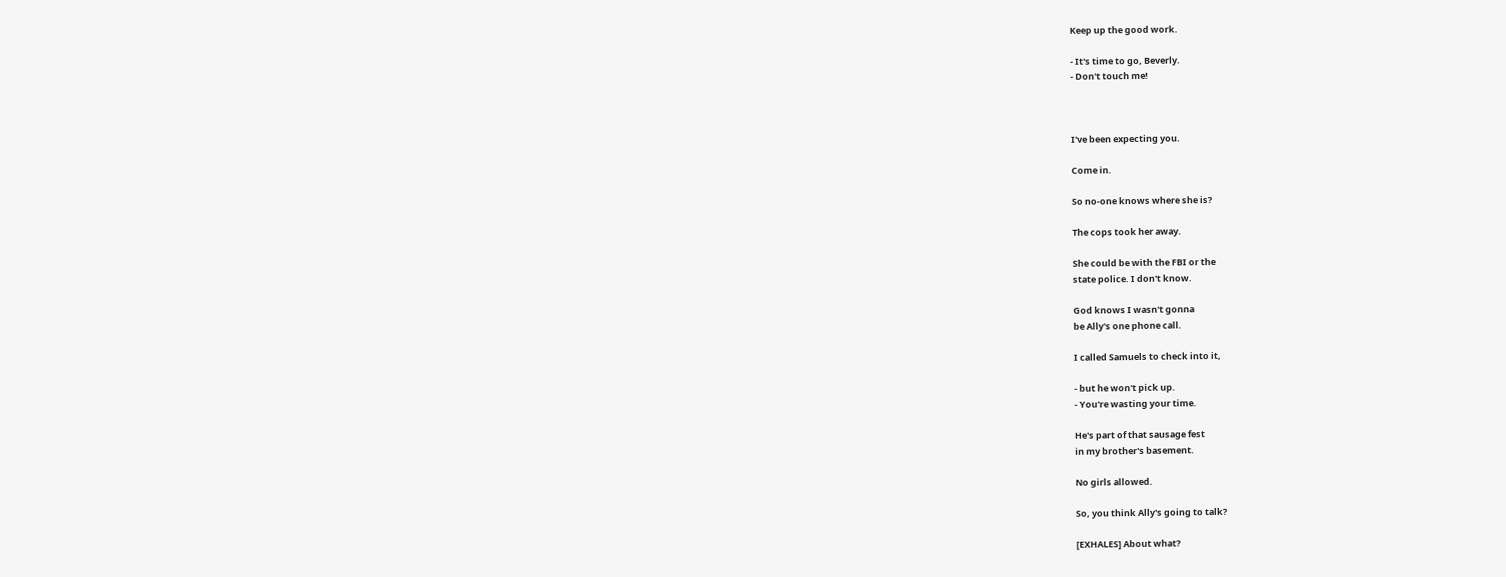Keep up the good work.

- It's time to go, Beverly.
- Don't touch me!



I've been expecting you.

Come in.

So no-one knows where she is?

The cops took her away.

She could be with the FBI or the
state police. I don't know.

God knows I wasn't gonna
be Ally's one phone call.

I called Samuels to check into it,

- but he won't pick up.
- You're wasting your time.

He's part of that sausage fest
in my brother's basement.

No girls allowed.

So, you think Ally's going to talk?

[EXHALES] About what?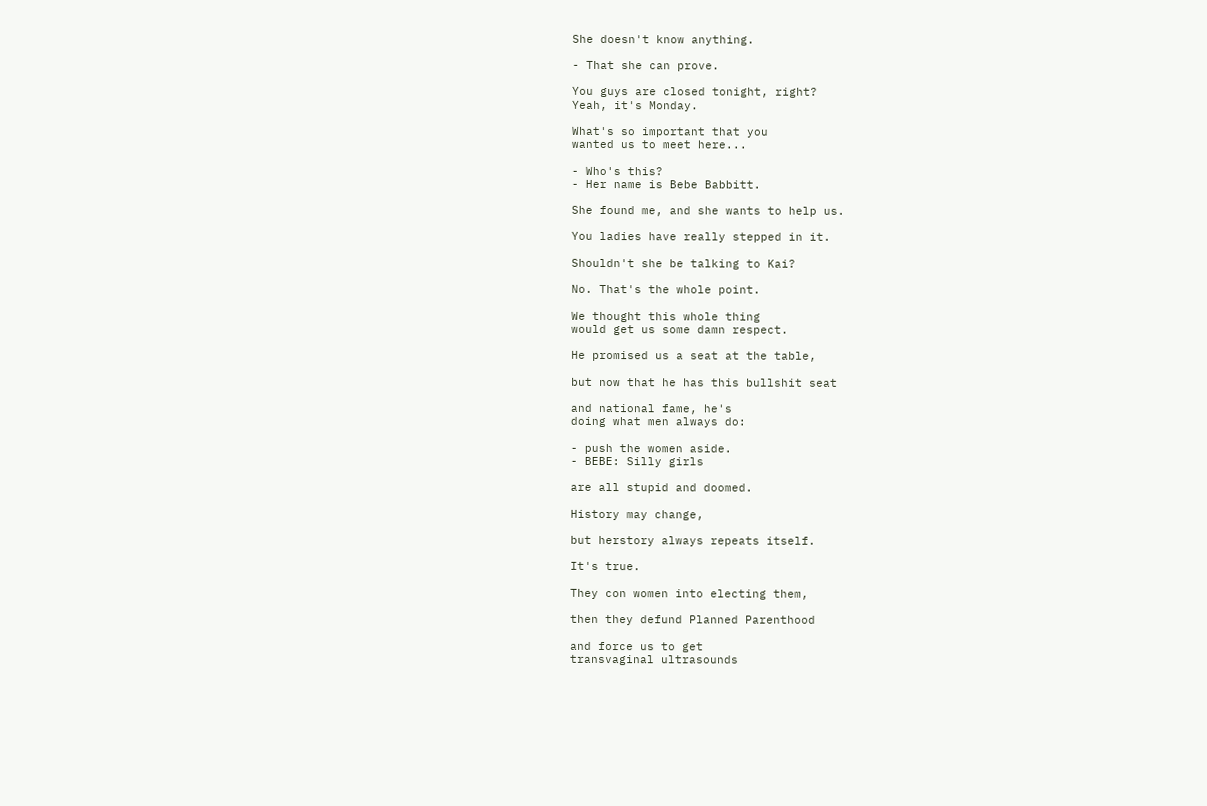She doesn't know anything.

- That she can prove.

You guys are closed tonight, right?
Yeah, it's Monday.

What's so important that you
wanted us to meet here...

- Who's this?
- Her name is Bebe Babbitt.

She found me, and she wants to help us.

You ladies have really stepped in it.

Shouldn't she be talking to Kai?

No. That's the whole point.

We thought this whole thing
would get us some damn respect.

He promised us a seat at the table,

but now that he has this bullshit seat

and national fame, he's
doing what men always do:

- push the women aside.
- BEBE: Silly girls

are all stupid and doomed.

History may change,

but herstory always repeats itself.

It's true.

They con women into electing them,

then they defund Planned Parenthood

and force us to get
transvaginal ultrasounds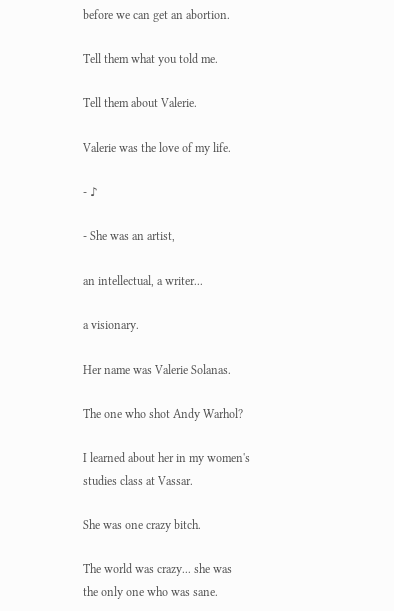before we can get an abortion.

Tell them what you told me.

Tell them about Valerie.

Valerie was the love of my life.

- ♪

- She was an artist,

an intellectual, a writer...

a visionary.

Her name was Valerie Solanas.

The one who shot Andy Warhol?

I learned about her in my women's
studies class at Vassar.

She was one crazy bitch.

The world was crazy... she was
the only one who was sane.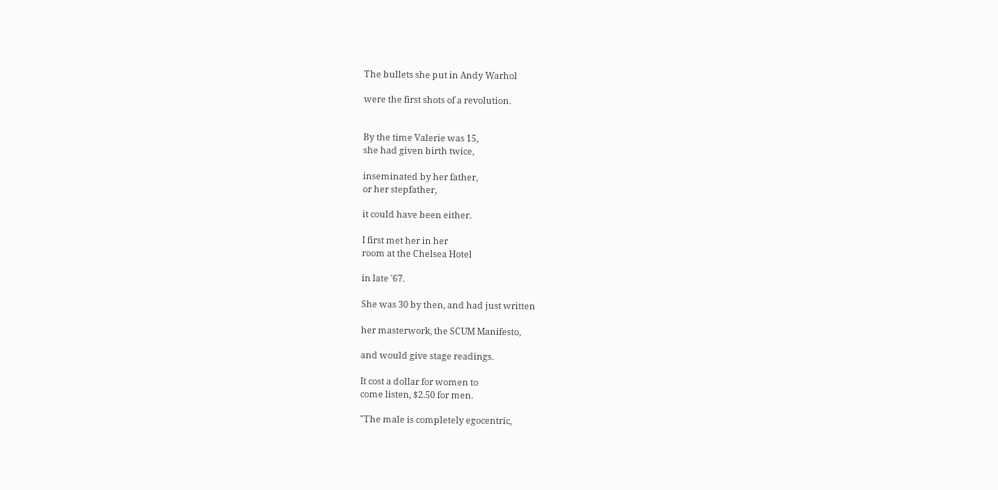The bullets she put in Andy Warhol

were the first shots of a revolution.


By the time Valerie was 15,
she had given birth twice,

inseminated by her father,
or her stepfather,

it could have been either.

I first met her in her
room at the Chelsea Hotel

in late '67.

She was 30 by then, and had just written

her masterwork, the SCUM Manifesto,

and would give stage readings.

It cost a dollar for women to
come listen, $2.50 for men.

"The male is completely egocentric,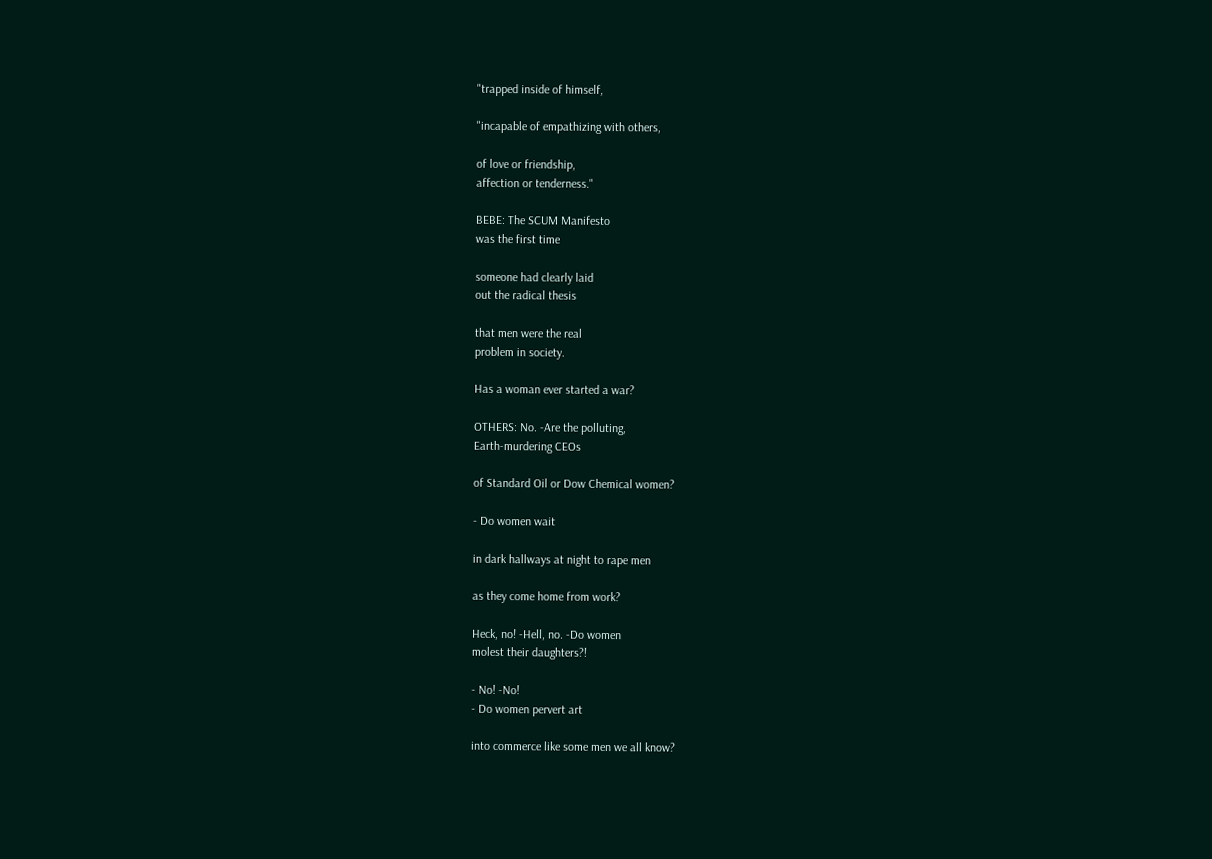"trapped inside of himself,

"incapable of empathizing with others,

of love or friendship,
affection or tenderness."

BEBE: The SCUM Manifesto
was the first time

someone had clearly laid
out the radical thesis

that men were the real
problem in society.

Has a woman ever started a war?

OTHERS: No. -Are the polluting,
Earth-murdering CEOs

of Standard Oil or Dow Chemical women?

- Do women wait

in dark hallways at night to rape men

as they come home from work?

Heck, no! -Hell, no. -Do women
molest their daughters?!

- No! -No!
- Do women pervert art

into commerce like some men we all know?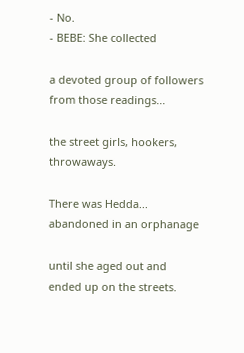- No.
- BEBE: She collected

a devoted group of followers
from those readings...

the street girls, hookers, throwaways.

There was Hedda...
abandoned in an orphanage

until she aged out and
ended up on the streets.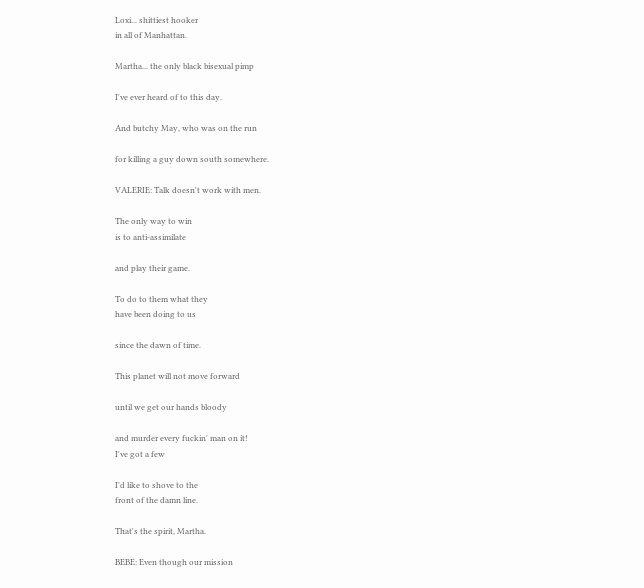Loxi... shittiest hooker
in all of Manhattan.

Martha... the only black bisexual pimp

I've ever heard of to this day.

And butchy May, who was on the run

for killing a guy down south somewhere.

VALERIE: Talk doesn't work with men.

The only way to win
is to anti-assimilate

and play their game.

To do to them what they
have been doing to us

since the dawn of time.

This planet will not move forward

until we get our hands bloody

and murder every fuckin' man on it!
I've got a few

I'd like to shove to the
front of the damn line.

That's the spirit, Martha.

BEBE: Even though our mission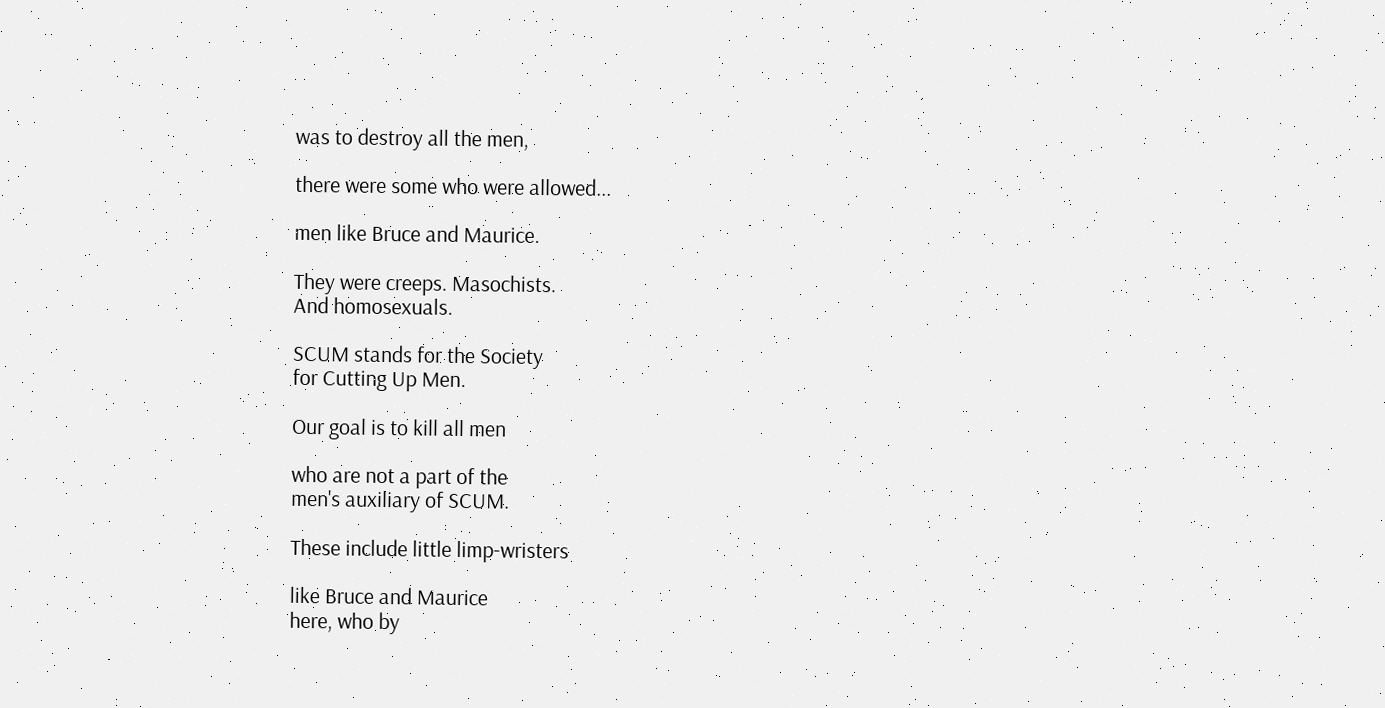was to destroy all the men,

there were some who were allowed...

men like Bruce and Maurice.

They were creeps. Masochists.
And homosexuals.

SCUM stands for the Society
for Cutting Up Men.

Our goal is to kill all men

who are not a part of the
men's auxiliary of SCUM.

These include little limp-wristers

like Bruce and Maurice
here, who by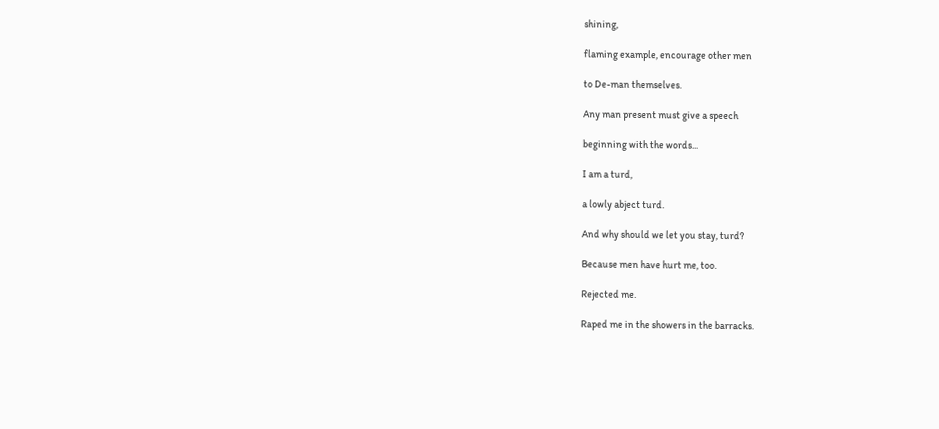shining,

flaming example, encourage other men

to De-man themselves.

Any man present must give a speech

beginning with the words...

I am a turd,

a lowly abject turd.

And why should we let you stay, turd?

Because men have hurt me, too.

Rejected me.

Raped me in the showers in the barracks.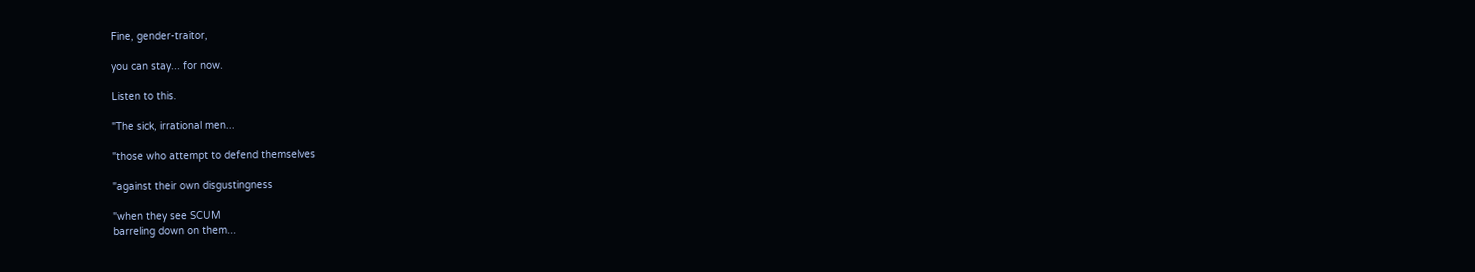Fine, gender-traitor,

you can stay... for now.

Listen to this.

"The sick, irrational men...

"those who attempt to defend themselves

"against their own disgustingness

"when they see SCUM
barreling down on them...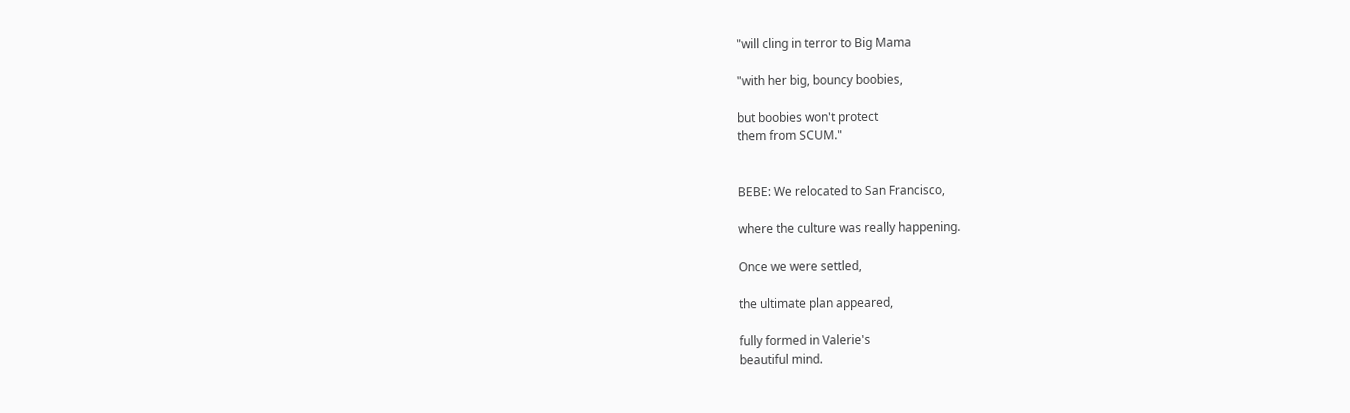"will cling in terror to Big Mama

"with her big, bouncy boobies,

but boobies won't protect
them from SCUM."


BEBE: We relocated to San Francisco,

where the culture was really happening.

Once we were settled,

the ultimate plan appeared,

fully formed in Valerie's
beautiful mind.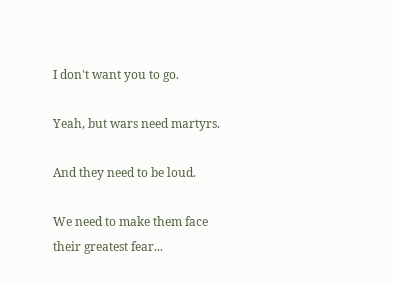I don't want you to go.

Yeah, but wars need martyrs.

And they need to be loud.

We need to make them face
their greatest fear...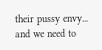their pussy envy... and we need to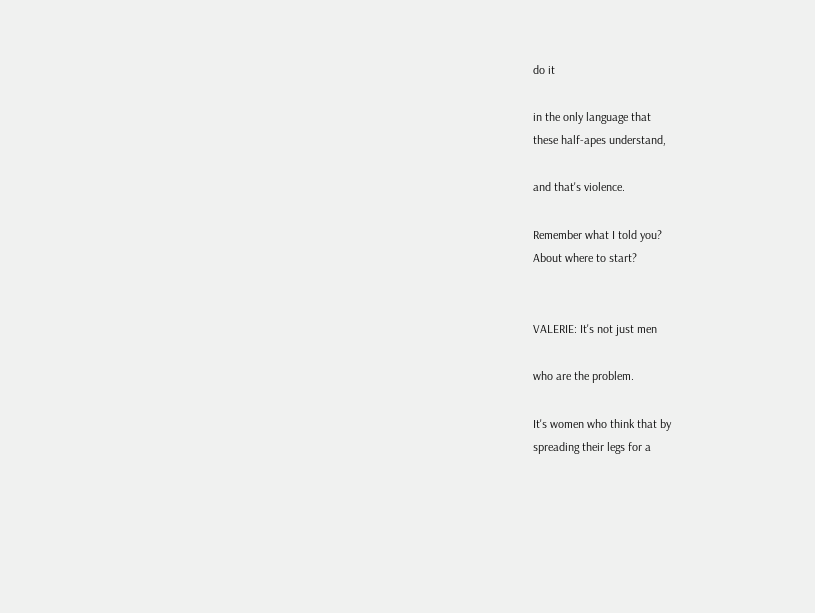do it

in the only language that
these half-apes understand,

and that's violence.

Remember what I told you?
About where to start?


VALERIE: It's not just men

who are the problem.

It's women who think that by
spreading their legs for a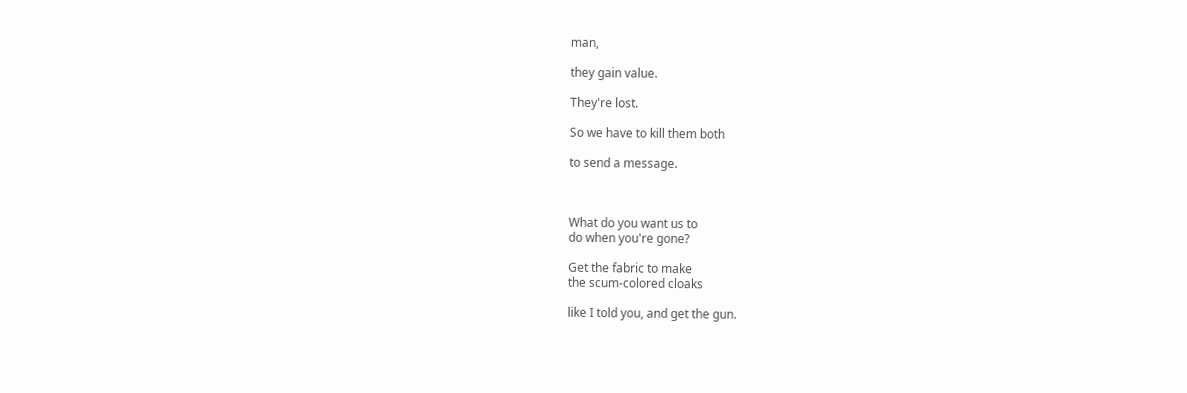man,

they gain value.

They're lost.

So we have to kill them both

to send a message.



What do you want us to
do when you're gone?

Get the fabric to make
the scum-colored cloaks

like I told you, and get the gun.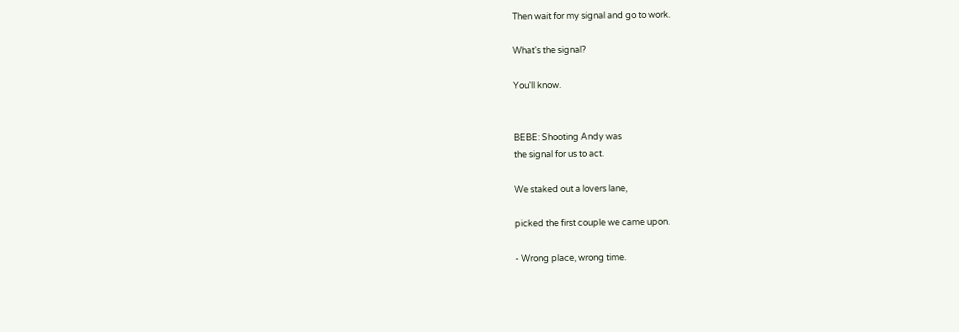Then wait for my signal and go to work.

What's the signal?

You'll know.


BEBE: Shooting Andy was
the signal for us to act.

We staked out a lovers lane,

picked the first couple we came upon.

- Wrong place, wrong time.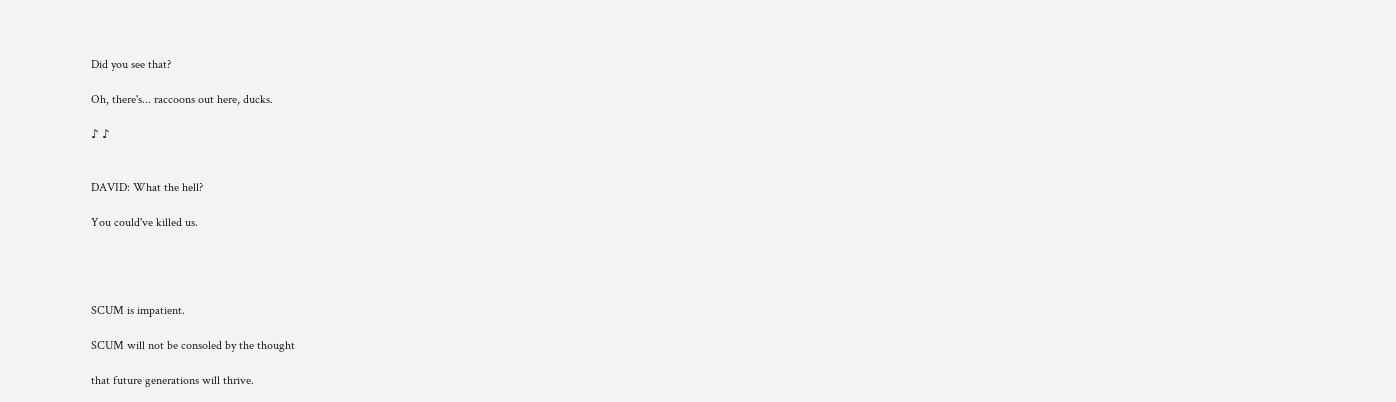Did you see that?

Oh, there's... raccoons out here, ducks.

♪ ♪


DAVID: What the hell?

You could've killed us.




SCUM is impatient.

SCUM will not be consoled by the thought

that future generations will thrive.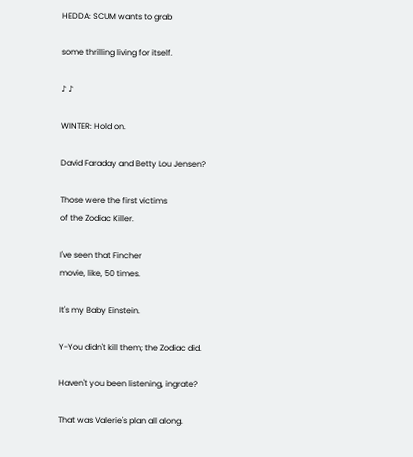HEDDA: SCUM wants to grab

some thrilling living for itself.

♪ ♪

WINTER: Hold on.

David Faraday and Betty Lou Jensen?

Those were the first victims
of the Zodiac Killer.

I've seen that Fincher
movie, like, 50 times.

It's my Baby Einstein.

Y-You didn't kill them; the Zodiac did.

Haven't you been listening, ingrate?

That was Valerie's plan all along.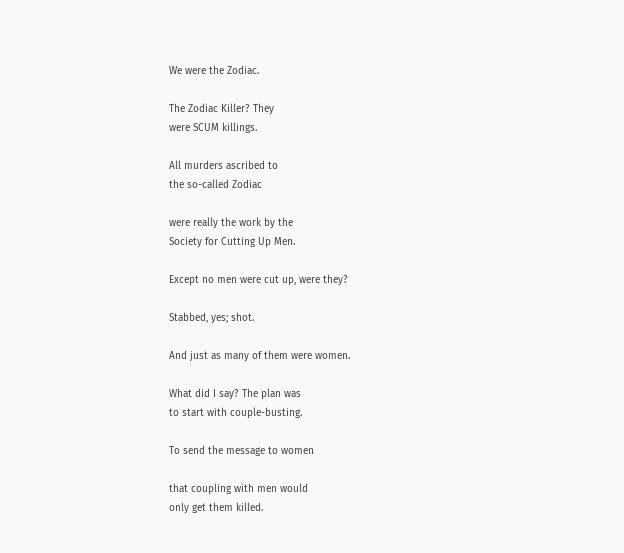We were the Zodiac.

The Zodiac Killer? They
were SCUM killings.

All murders ascribed to
the so-called Zodiac

were really the work by the
Society for Cutting Up Men.

Except no men were cut up, were they?

Stabbed, yes; shot.

And just as many of them were women.

What did I say? The plan was
to start with couple-busting.

To send the message to women

that coupling with men would
only get them killed.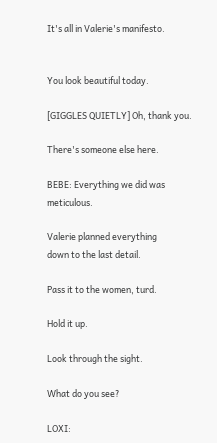It's all in Valerie's manifesto.


You look beautiful today.

[GIGGLES QUIETLY] Oh, thank you.

There's someone else here.

BEBE: Everything we did was meticulous.

Valerie planned everything
down to the last detail.

Pass it to the women, turd.

Hold it up.

Look through the sight.

What do you see?

LOXI: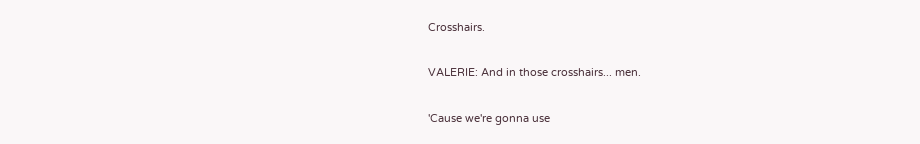Crosshairs.

VALERIE: And in those crosshairs... men.

'Cause we're gonna use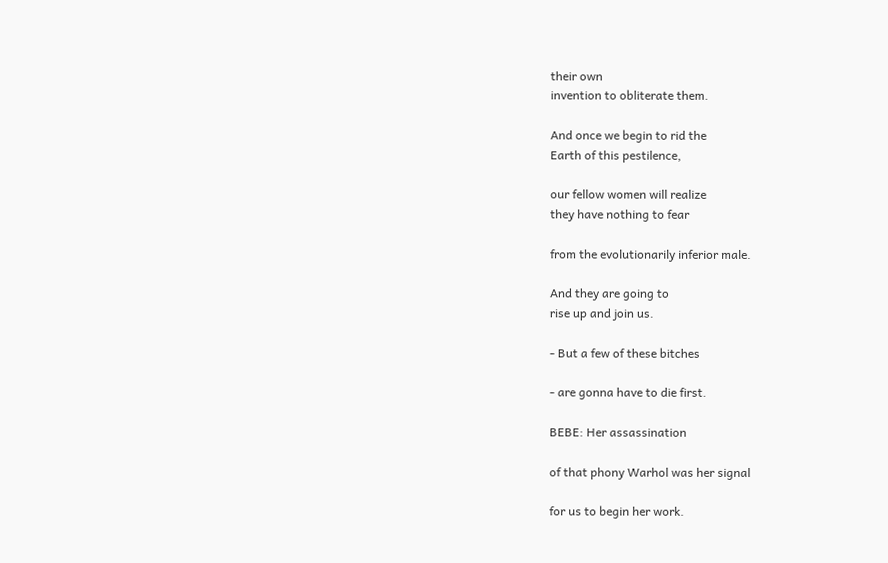their own
invention to obliterate them.

And once we begin to rid the
Earth of this pestilence,

our fellow women will realize
they have nothing to fear

from the evolutionarily inferior male.

And they are going to
rise up and join us.

- But a few of these bitches

- are gonna have to die first.

BEBE: Her assassination

of that phony Warhol was her signal

for us to begin her work.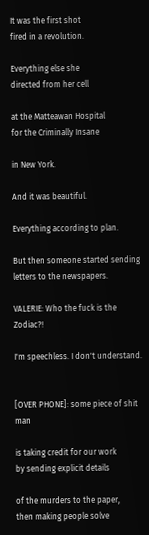It was the first shot
fired in a revolution.

Everything else she
directed from her cell

at the Matteawan Hospital
for the Criminally Insane

in New York.

And it was beautiful.

Everything according to plan.

But then someone started sending
letters to the newspapers.

VALERIE: Who the fuck is the Zodiac?!

I'm speechless. I don't understand.


[OVER PHONE]: some piece of shit man

is taking credit for our work
by sending explicit details

of the murders to the paper,
then making people solve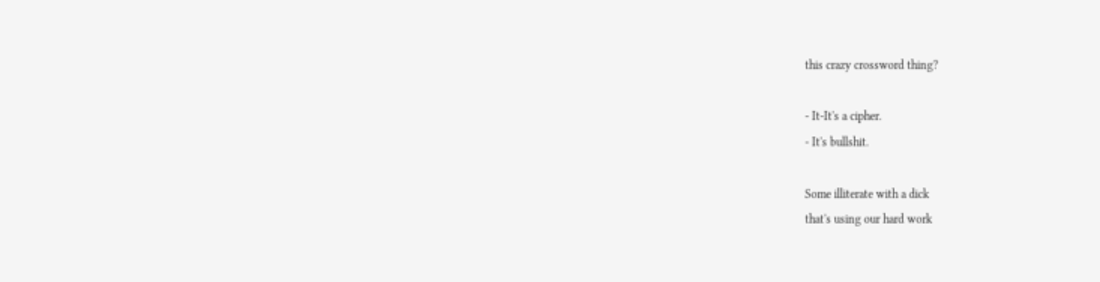this crazy crossword thing?

- It-It's a cipher.
- It's bullshit.

Some illiterate with a dick
that's using our hard work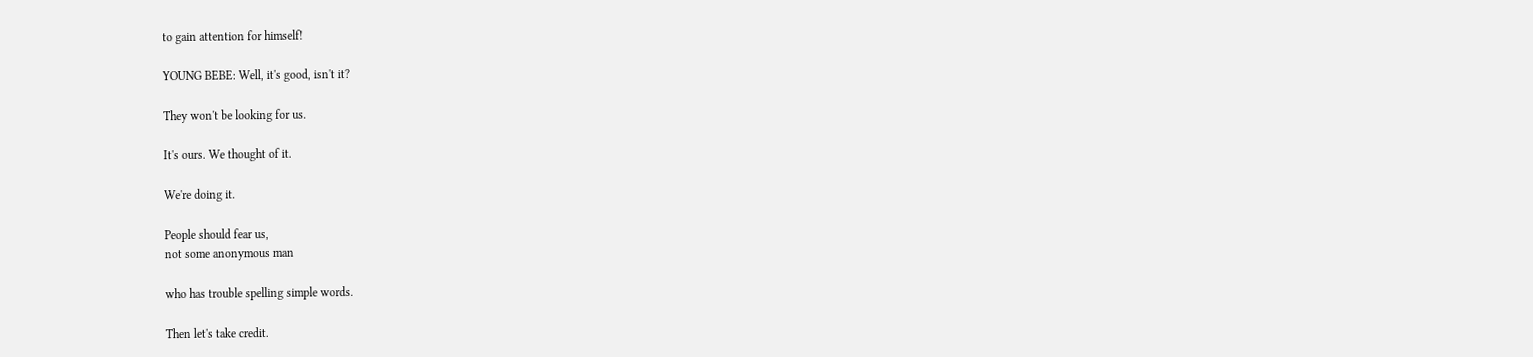to gain attention for himself!

YOUNG BEBE: Well, it's good, isn't it?

They won't be looking for us.

It's ours. We thought of it.

We're doing it.

People should fear us,
not some anonymous man

who has trouble spelling simple words.

Then let's take credit.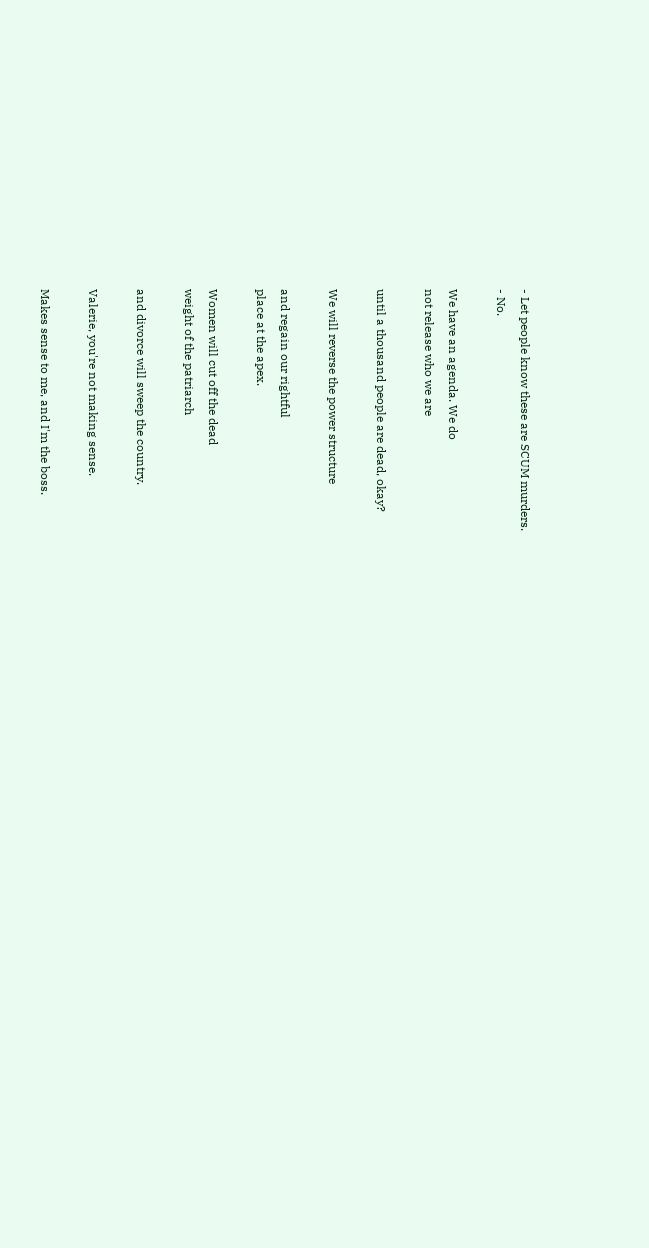- Let people know these are SCUM murders.
- No.

We have an agenda. We do
not release who we are

until a thousand people are dead, okay?

We will reverse the power structure

and regain our rightful
place at the apex.

Women will cut off the dead
weight of the patriarch

and divorce will sweep the country.

Valerie, you're not making sense.

Makes sense to me, and I'm the boss.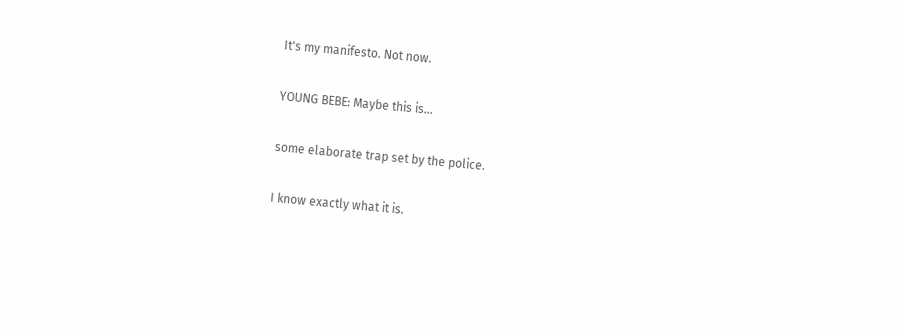It's my manifesto. Not now.

YOUNG BEBE: Maybe this is...

some elaborate trap set by the police.

I know exactly what it is.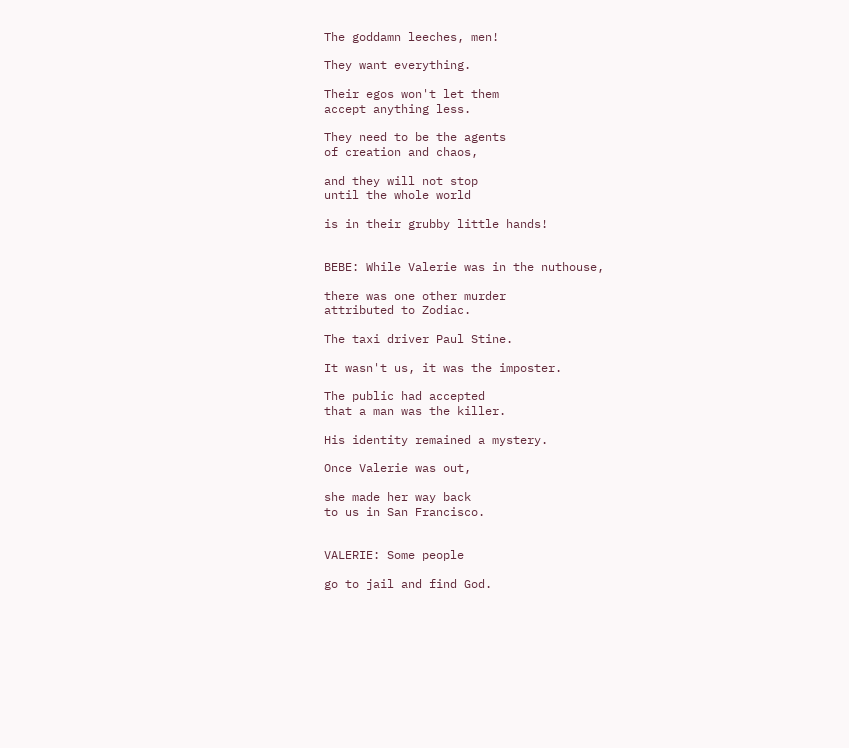The goddamn leeches, men!

They want everything.

Their egos won't let them
accept anything less.

They need to be the agents
of creation and chaos,

and they will not stop
until the whole world

is in their grubby little hands!


BEBE: While Valerie was in the nuthouse,

there was one other murder
attributed to Zodiac.

The taxi driver Paul Stine.

It wasn't us, it was the imposter.

The public had accepted
that a man was the killer.

His identity remained a mystery.

Once Valerie was out,

she made her way back
to us in San Francisco.


VALERIE: Some people

go to jail and find God.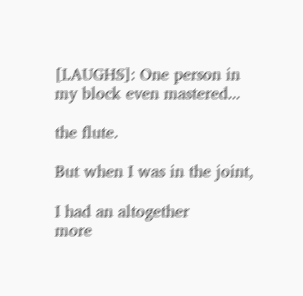[LAUGHS]: One person in
my block even mastered...

the flute.

But when I was in the joint,

I had an altogether
more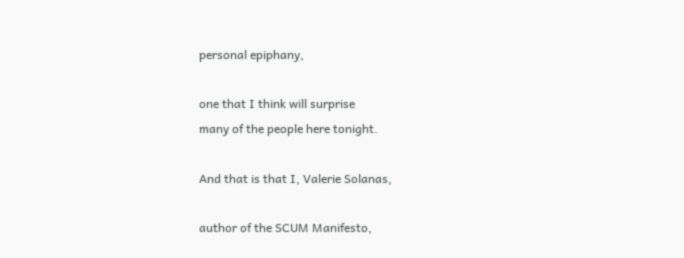personal epiphany,

one that I think will surprise
many of the people here tonight.

And that is that I, Valerie Solanas,

author of the SCUM Manifesto,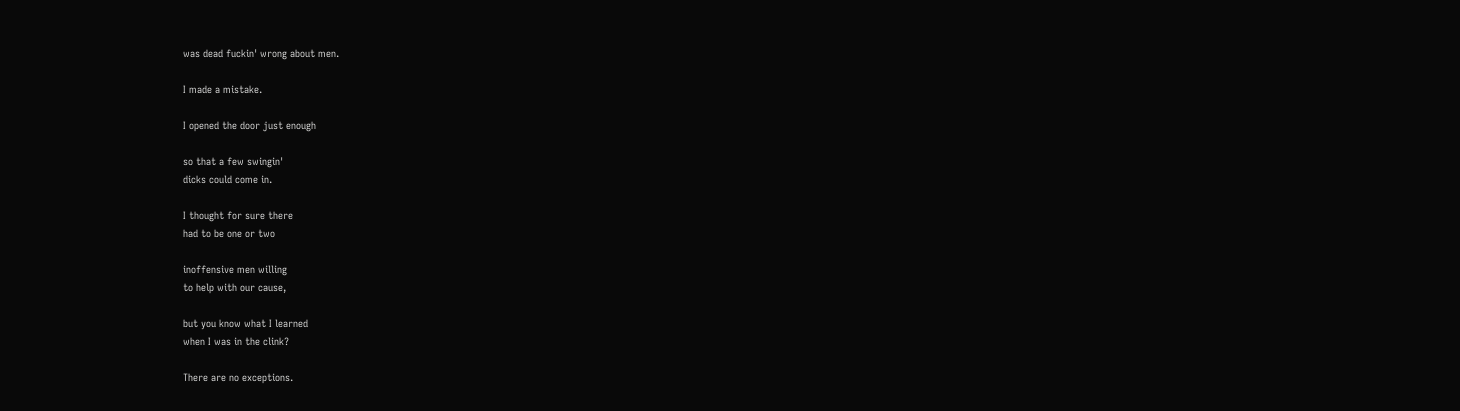was dead fuckin' wrong about men.

I made a mistake.

I opened the door just enough

so that a few swingin'
dicks could come in.

I thought for sure there
had to be one or two

inoffensive men willing
to help with our cause,

but you know what I learned
when I was in the clink?

There are no exceptions.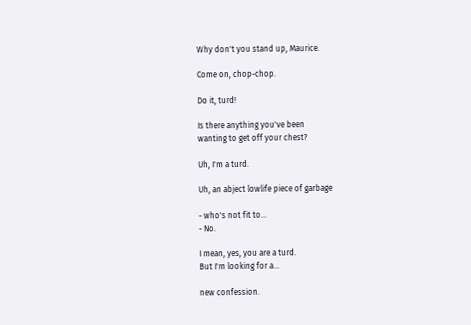Why don't you stand up, Maurice.

Come on, chop-chop.

Do it, turd!

Is there anything you've been
wanting to get off your chest?

Uh, I'm a turd.

Uh, an abject lowlife piece of garbage

- who's not fit to...
- No.

I mean, yes, you are a turd.
But I'm looking for a...

new confession.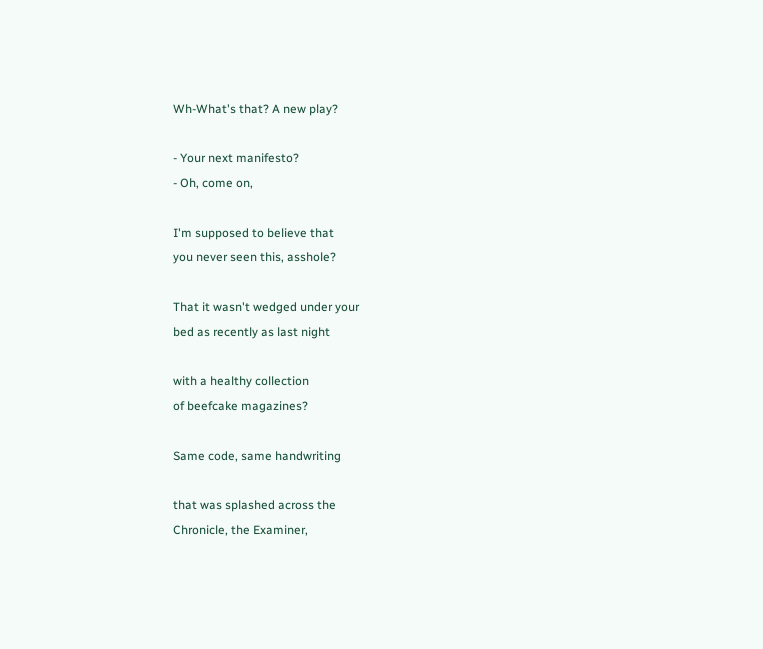Wh-What's that? A new play?

- Your next manifesto?
- Oh, come on,

I'm supposed to believe that
you never seen this, asshole?

That it wasn't wedged under your
bed as recently as last night

with a healthy collection
of beefcake magazines?

Same code, same handwriting

that was splashed across the
Chronicle, the Examiner,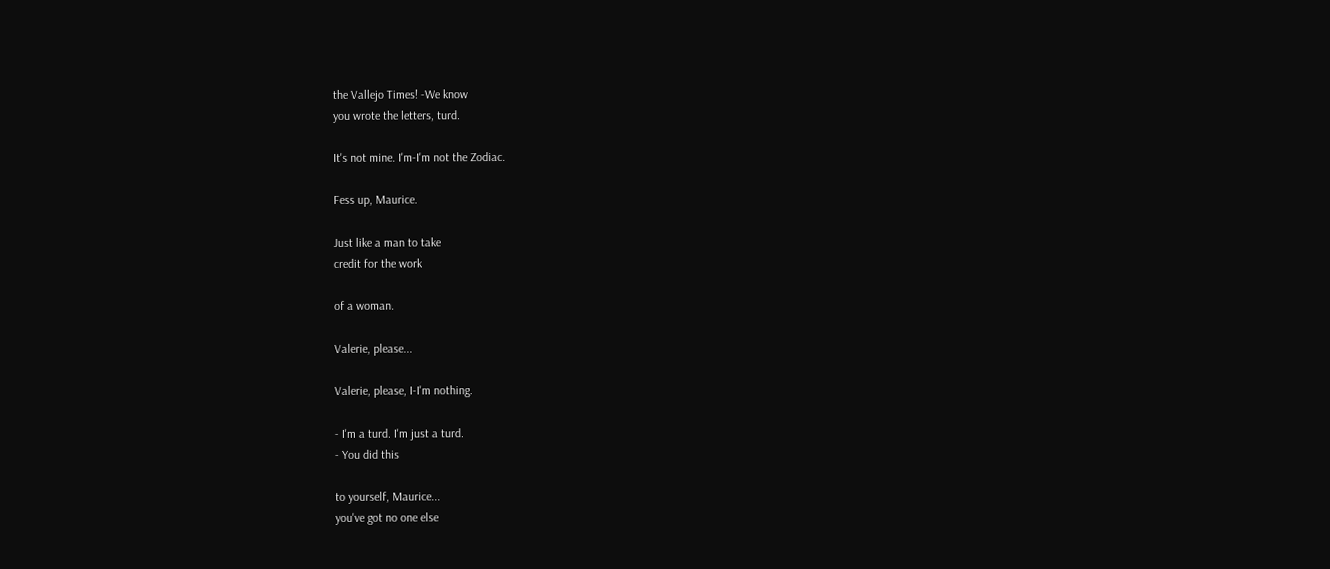the Vallejo Times! -We know
you wrote the letters, turd.

It's not mine. I'm-I'm not the Zodiac.

Fess up, Maurice.

Just like a man to take
credit for the work

of a woman.

Valerie, please...

Valerie, please, I-I'm nothing.

- I'm a turd. I'm just a turd.
- You did this

to yourself, Maurice...
you've got no one else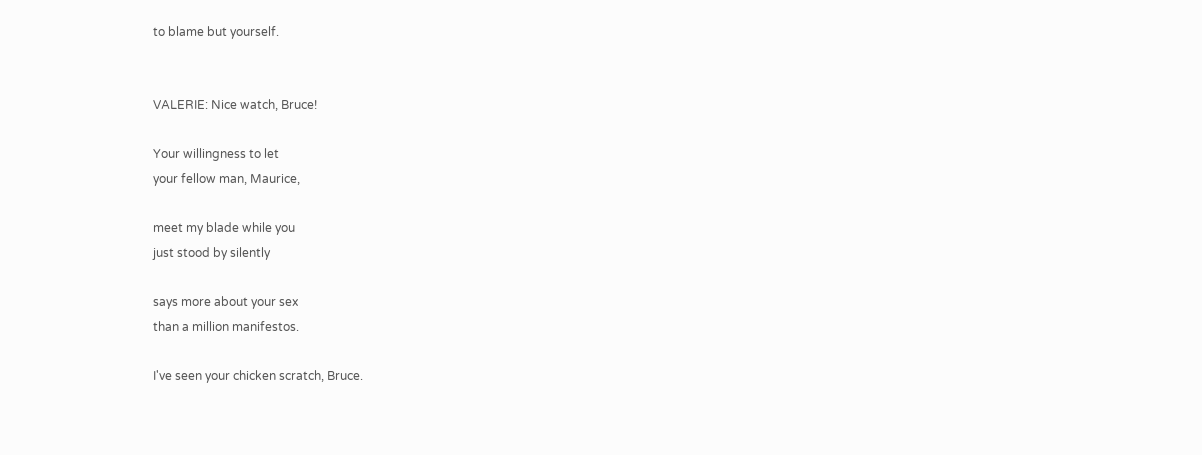to blame but yourself.


VALERIE: Nice watch, Bruce!

Your willingness to let
your fellow man, Maurice,

meet my blade while you
just stood by silently

says more about your sex
than a million manifestos.

I've seen your chicken scratch, Bruce.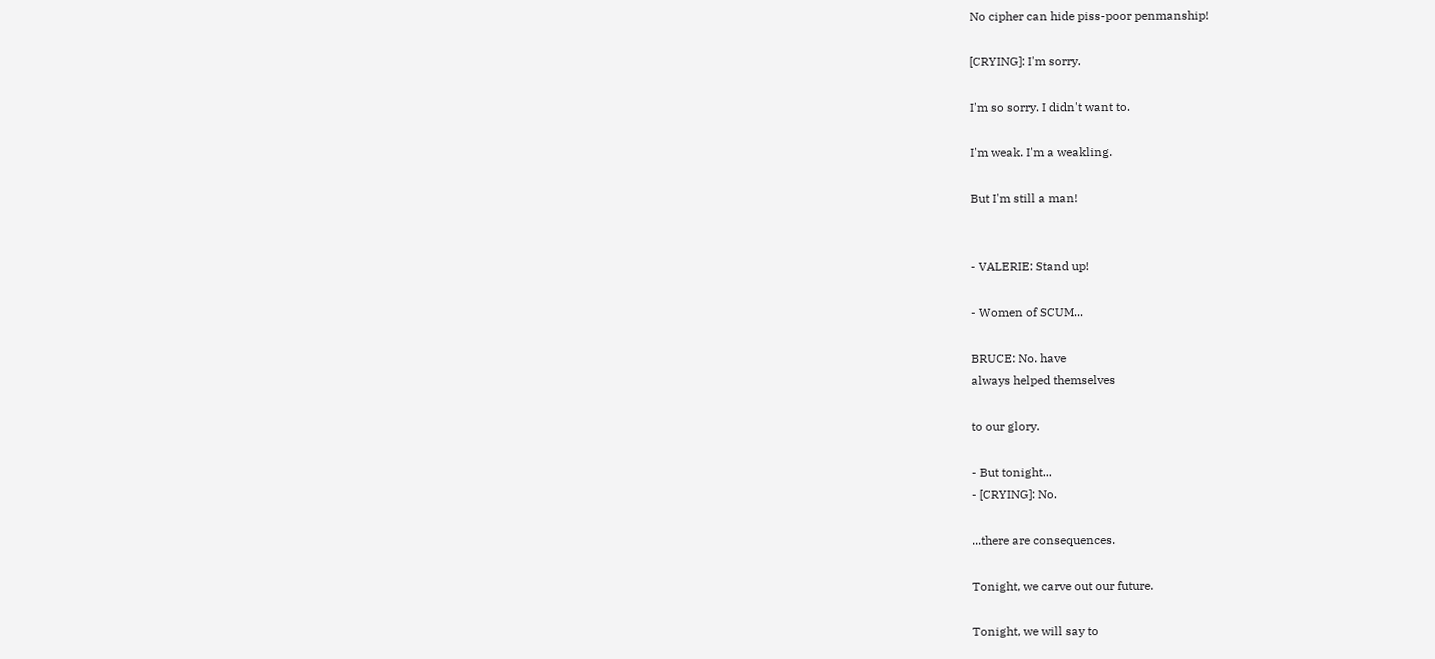No cipher can hide piss-poor penmanship!

[CRYING]: I'm sorry.

I'm so sorry. I didn't want to.

I'm weak. I'm a weakling.

But I'm still a man!


- VALERIE: Stand up!

- Women of SCUM...

BRUCE: No. have
always helped themselves

to our glory.

- But tonight...
- [CRYING]: No.

...there are consequences.

Tonight, we carve out our future.

Tonight, we will say to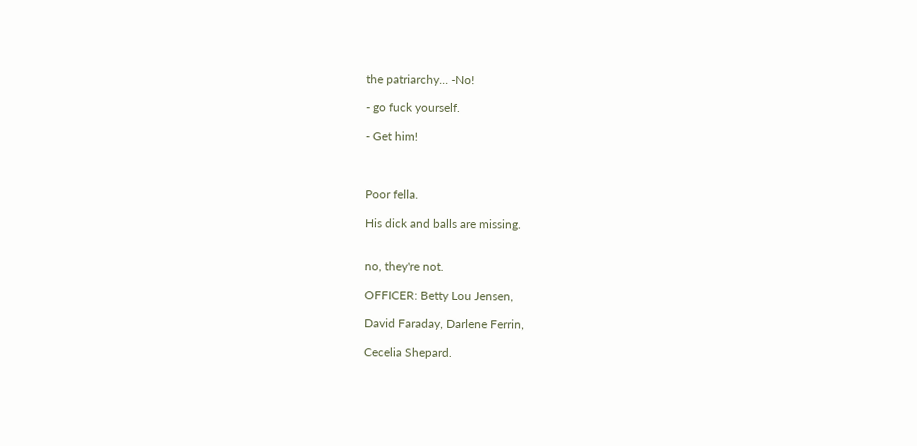the patriarchy... -No!

- go fuck yourself.

- Get him!



Poor fella.

His dick and balls are missing.


no, they're not.

OFFICER: Betty Lou Jensen,

David Faraday, Darlene Ferrin,

Cecelia Shepard.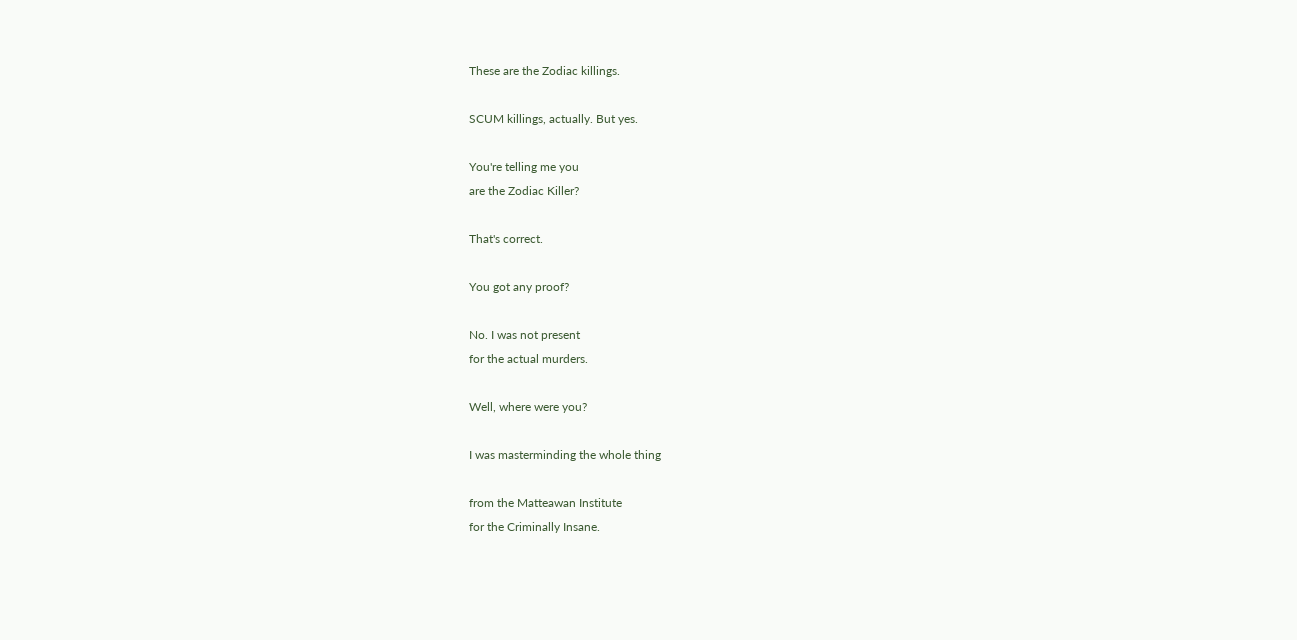These are the Zodiac killings.

SCUM killings, actually. But yes.

You're telling me you
are the Zodiac Killer?

That's correct.

You got any proof?

No. I was not present
for the actual murders.

Well, where were you?

I was masterminding the whole thing

from the Matteawan Institute
for the Criminally Insane.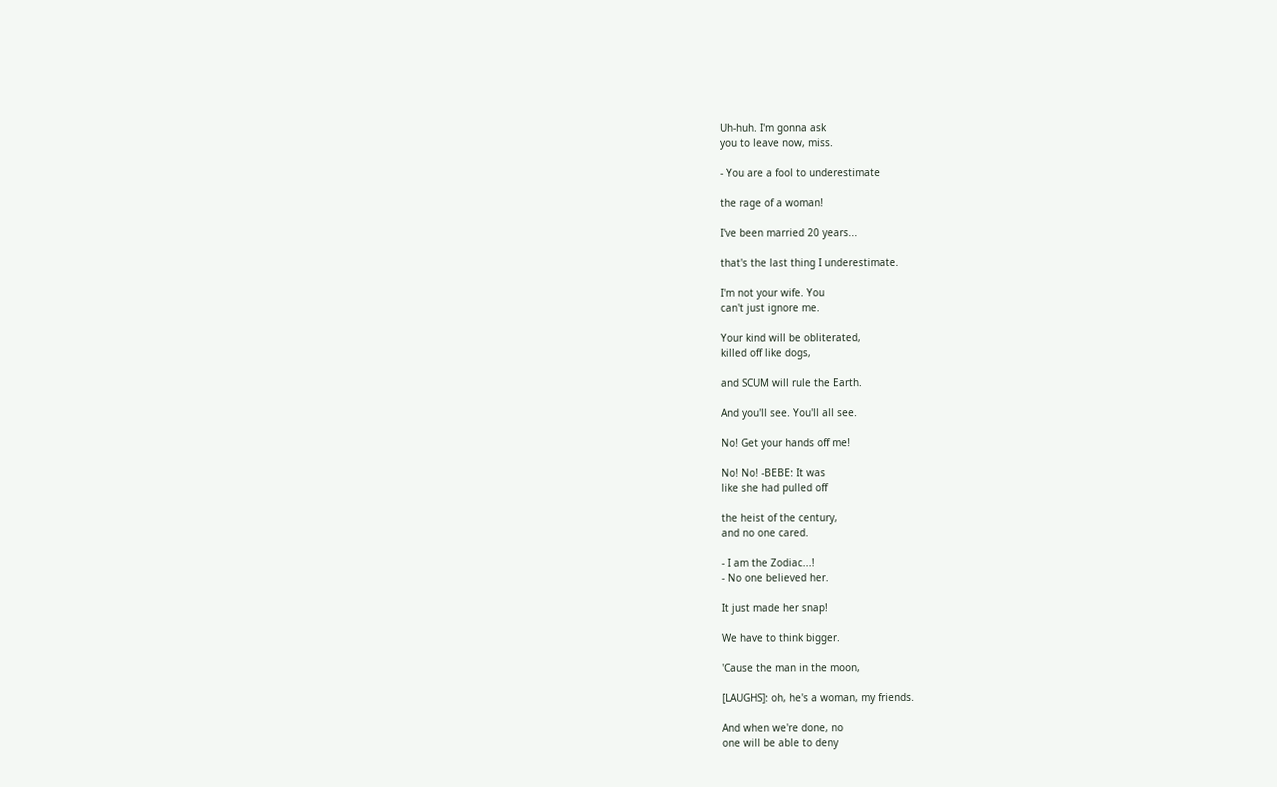Uh-huh. I'm gonna ask
you to leave now, miss.

- You are a fool to underestimate

the rage of a woman!

I've been married 20 years...

that's the last thing I underestimate.

I'm not your wife. You
can't just ignore me.

Your kind will be obliterated,
killed off like dogs,

and SCUM will rule the Earth.

And you'll see. You'll all see.

No! Get your hands off me!

No! No! -BEBE: It was
like she had pulled off

the heist of the century,
and no one cared.

- I am the Zodiac...!
- No one believed her.

It just made her snap!

We have to think bigger.

'Cause the man in the moon,

[LAUGHS]: oh, he's a woman, my friends.

And when we're done, no
one will be able to deny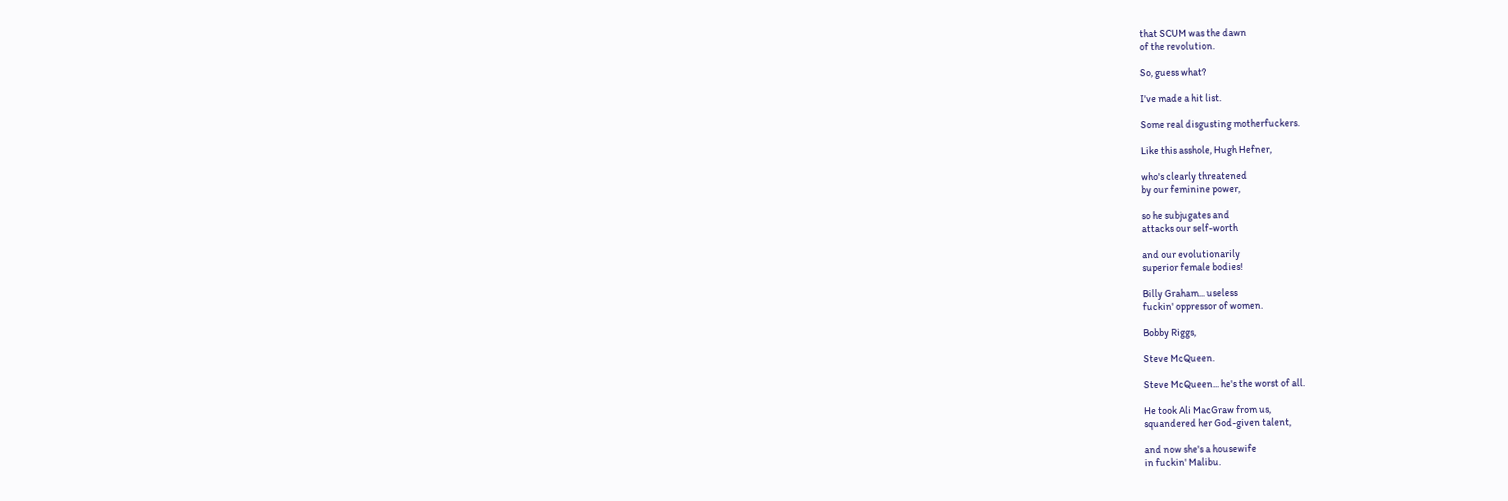that SCUM was the dawn
of the revolution.

So, guess what?

I've made a hit list.

Some real disgusting motherfuckers.

Like this asshole, Hugh Hefner,

who's clearly threatened
by our feminine power,

so he subjugates and
attacks our self-worth

and our evolutionarily
superior female bodies!

Billy Graham... useless
fuckin' oppressor of women.

Bobby Riggs,

Steve McQueen.

Steve McQueen... he's the worst of all.

He took Ali MacGraw from us,
squandered her God-given talent,

and now she's a housewife
in fuckin' Malibu.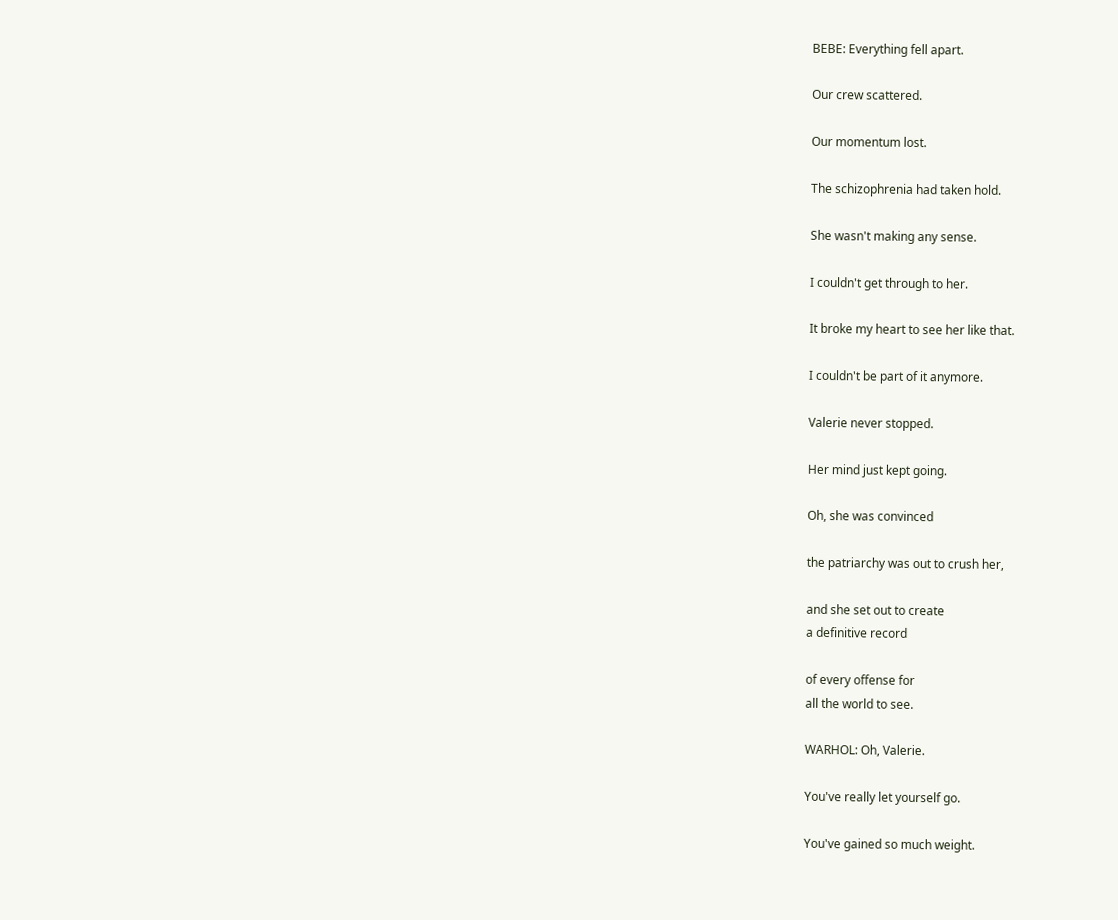BEBE: Everything fell apart.

Our crew scattered.

Our momentum lost.

The schizophrenia had taken hold.

She wasn't making any sense.

I couldn't get through to her.

It broke my heart to see her like that.

I couldn't be part of it anymore.

Valerie never stopped.

Her mind just kept going.

Oh, she was convinced

the patriarchy was out to crush her,

and she set out to create
a definitive record

of every offense for
all the world to see.

WARHOL: Oh, Valerie.

You've really let yourself go.

You've gained so much weight.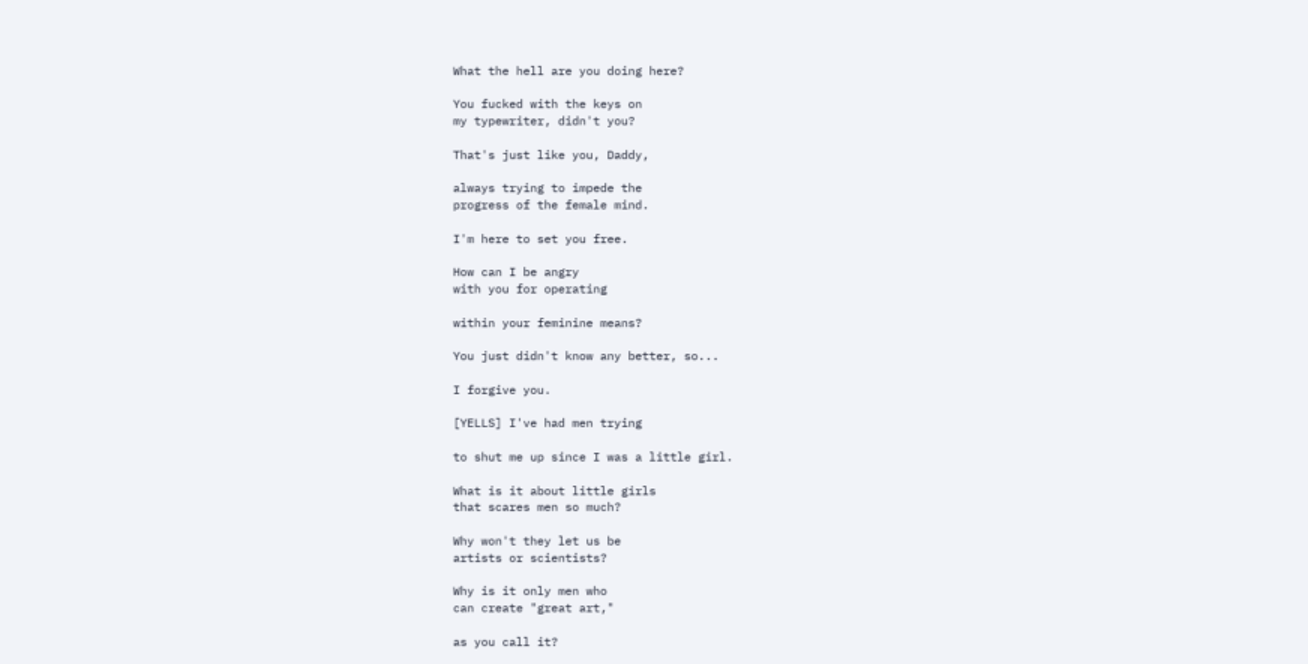What the hell are you doing here?

You fucked with the keys on
my typewriter, didn't you?

That's just like you, Daddy,

always trying to impede the
progress of the female mind.

I'm here to set you free.

How can I be angry
with you for operating

within your feminine means?

You just didn't know any better, so...

I forgive you.

[YELLS] I've had men trying

to shut me up since I was a little girl.

What is it about little girls
that scares men so much?

Why won't they let us be
artists or scientists?

Why is it only men who
can create "great art,"

as you call it?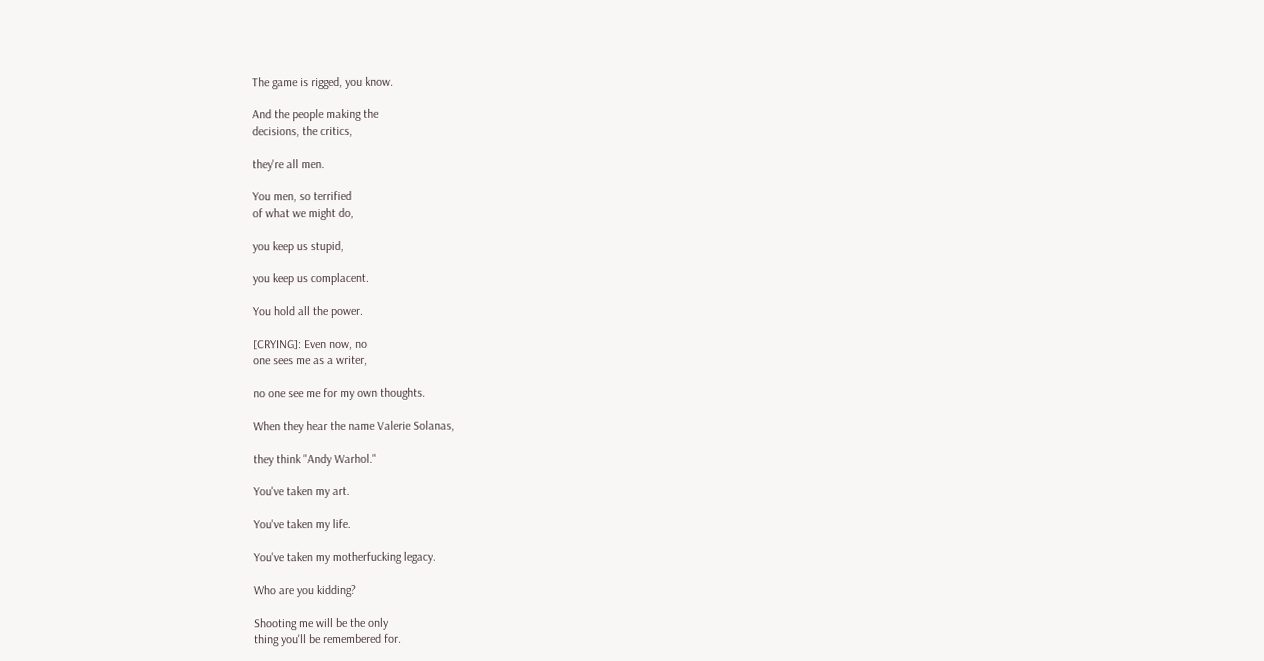The game is rigged, you know.

And the people making the
decisions, the critics,

they're all men.

You men, so terrified
of what we might do,

you keep us stupid,

you keep us complacent.

You hold all the power.

[CRYING]: Even now, no
one sees me as a writer,

no one see me for my own thoughts.

When they hear the name Valerie Solanas,

they think "Andy Warhol."

You've taken my art.

You've taken my life.

You've taken my motherfucking legacy.

Who are you kidding?

Shooting me will be the only
thing you'll be remembered for.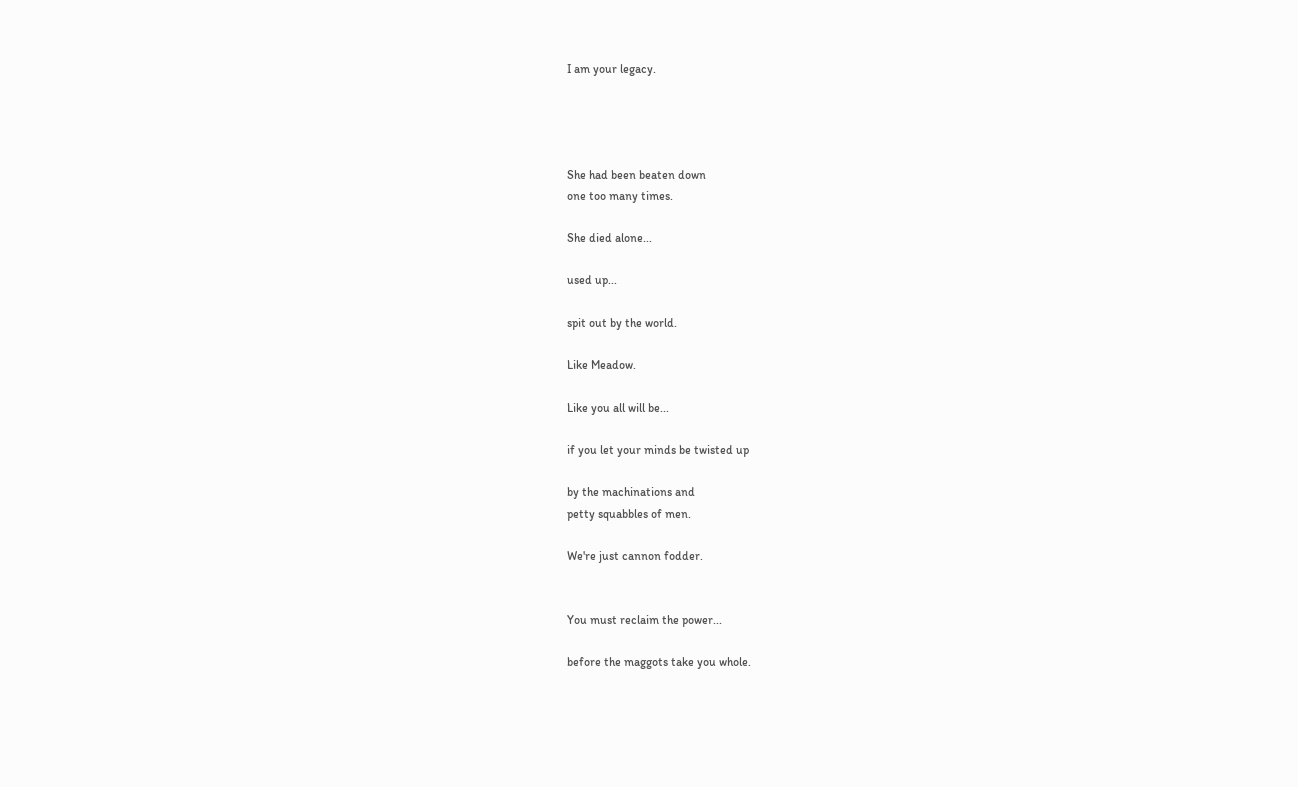I am your legacy.




She had been beaten down
one too many times.

She died alone...

used up...

spit out by the world.

Like Meadow.

Like you all will be...

if you let your minds be twisted up

by the machinations and
petty squabbles of men.

We're just cannon fodder.


You must reclaim the power...

before the maggots take you whole.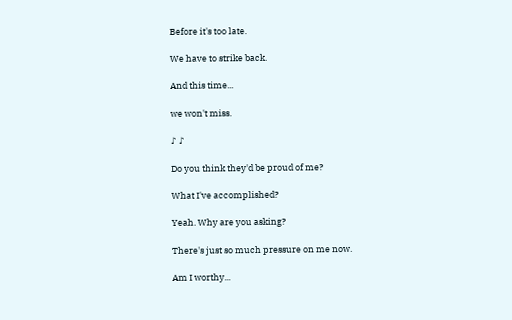Before it's too late.

We have to strike back.

And this time...

we won't miss.

♪ ♪

Do you think they'd be proud of me?

What I've accomplished?

Yeah. Why are you asking?

There's just so much pressure on me now.

Am I worthy...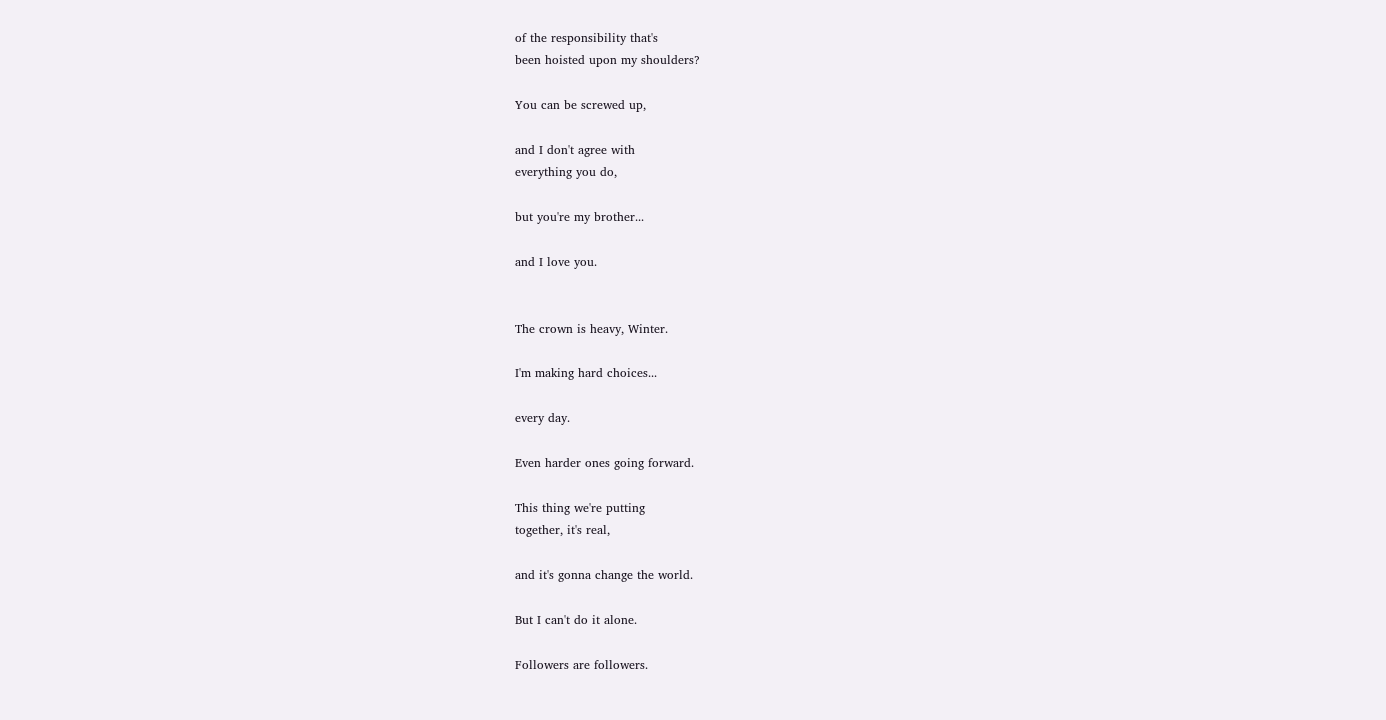of the responsibility that's
been hoisted upon my shoulders?

You can be screwed up,

and I don't agree with
everything you do,

but you're my brother...

and I love you.


The crown is heavy, Winter.

I'm making hard choices...

every day.

Even harder ones going forward.

This thing we're putting
together, it's real,

and it's gonna change the world.

But I can't do it alone.

Followers are followers.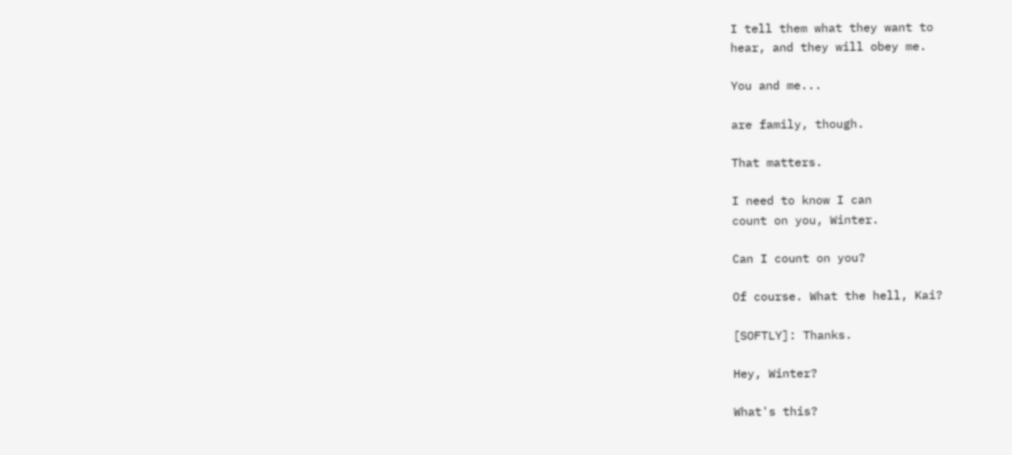I tell them what they want to
hear, and they will obey me.

You and me...

are family, though.

That matters.

I need to know I can
count on you, Winter.

Can I count on you?

Of course. What the hell, Kai?

[SOFTLY]: Thanks.

Hey, Winter?

What's this?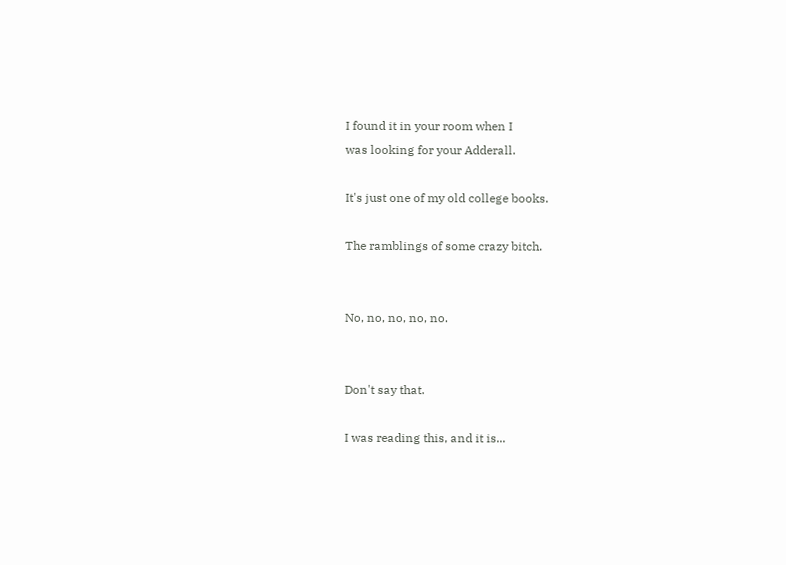I found it in your room when I
was looking for your Adderall.

It's just one of my old college books.

The ramblings of some crazy bitch.


No, no, no, no, no.


Don't say that.

I was reading this, and it is...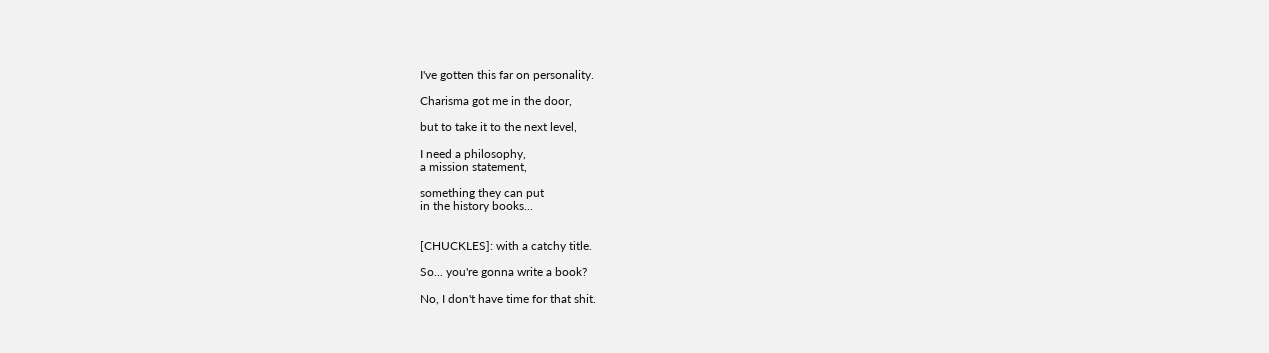I've gotten this far on personality.

Charisma got me in the door,

but to take it to the next level,

I need a philosophy,
a mission statement,

something they can put
in the history books...


[CHUCKLES]: with a catchy title.

So... you're gonna write a book?

No, I don't have time for that shit.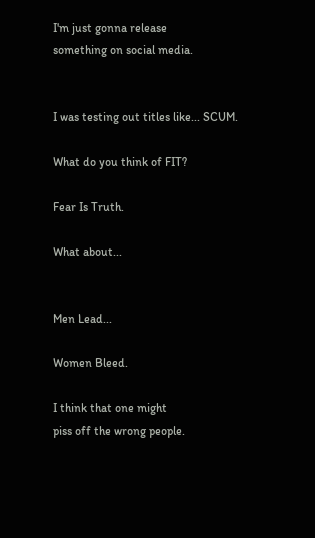I'm just gonna release
something on social media.


I was testing out titles like... SCUM.

What do you think of FIT?

Fear Is Truth.

What about...


Men Lead...

Women Bleed.

I think that one might
piss off the wrong people.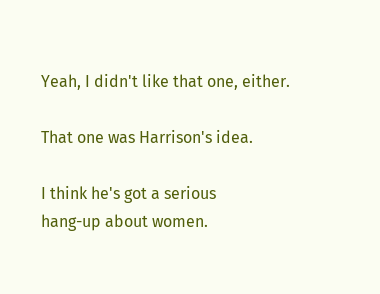Yeah, I didn't like that one, either.

That one was Harrison's idea.

I think he's got a serious
hang-up about women.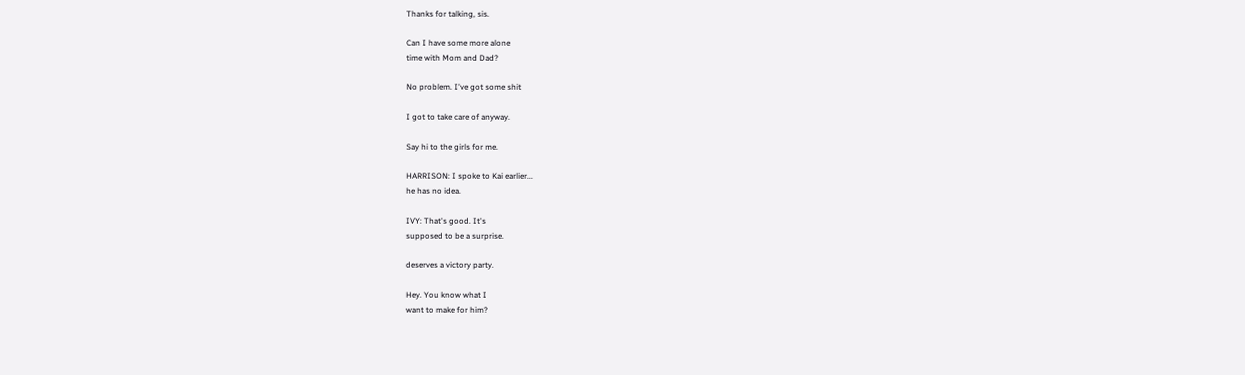Thanks for talking, sis.

Can I have some more alone
time with Mom and Dad?

No problem. I've got some shit

I got to take care of anyway.

Say hi to the girls for me.

HARRISON: I spoke to Kai earlier...
he has no idea.

IVY: That's good. It's
supposed to be a surprise.

deserves a victory party.

Hey. You know what I
want to make for him?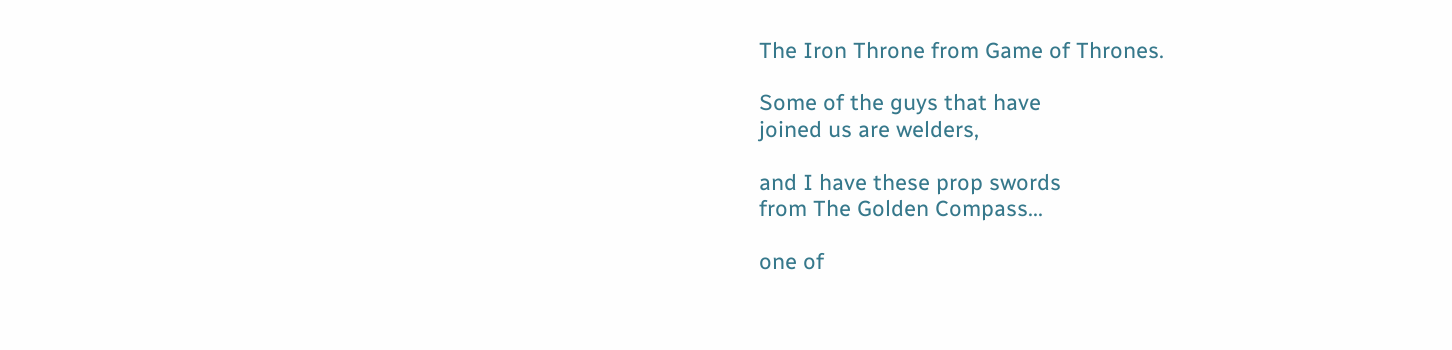The Iron Throne from Game of Thrones.

Some of the guys that have
joined us are welders,

and I have these prop swords
from The Golden Compass...

one of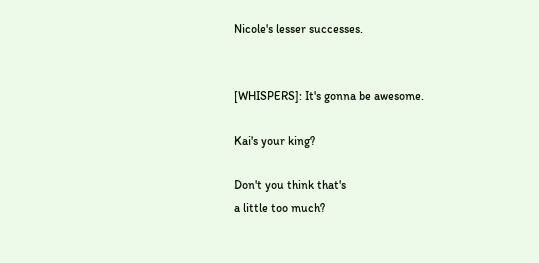Nicole's lesser successes.


[WHISPERS]: It's gonna be awesome.

Kai's your king?

Don't you think that's
a little too much?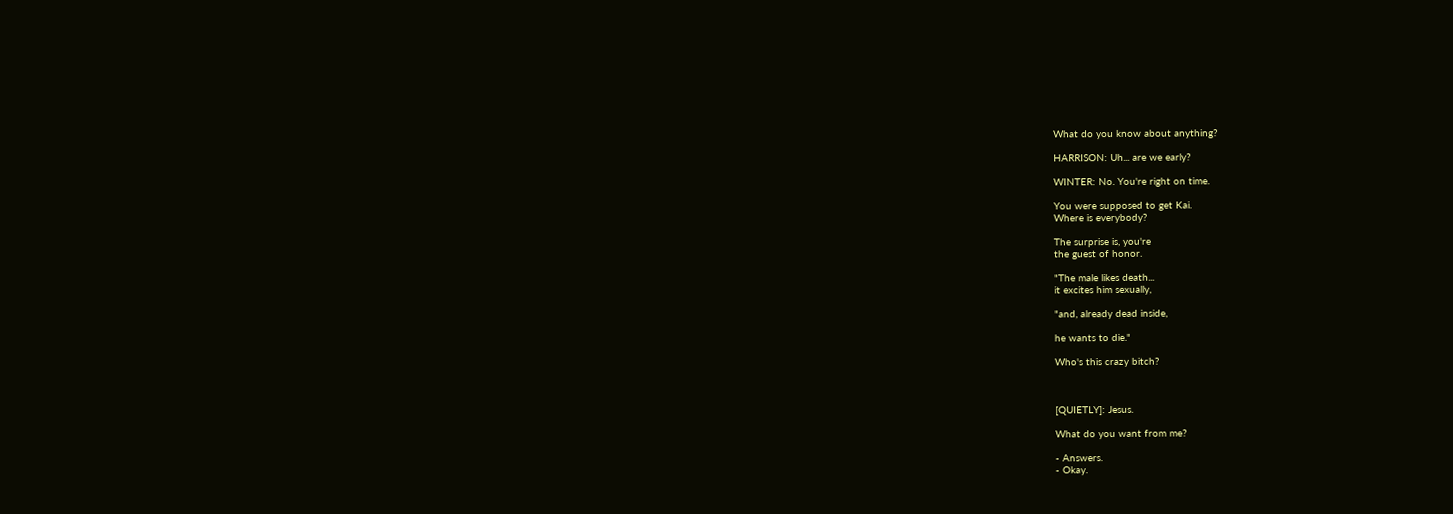What do you know about anything?

HARRISON: Uh... are we early?

WINTER: No. You're right on time.

You were supposed to get Kai.
Where is everybody?

The surprise is, you're
the guest of honor.

"The male likes death...
it excites him sexually,

"and, already dead inside,

he wants to die."

Who's this crazy bitch?



[QUIETLY]: Jesus.

What do you want from me?

- Answers.
- Okay.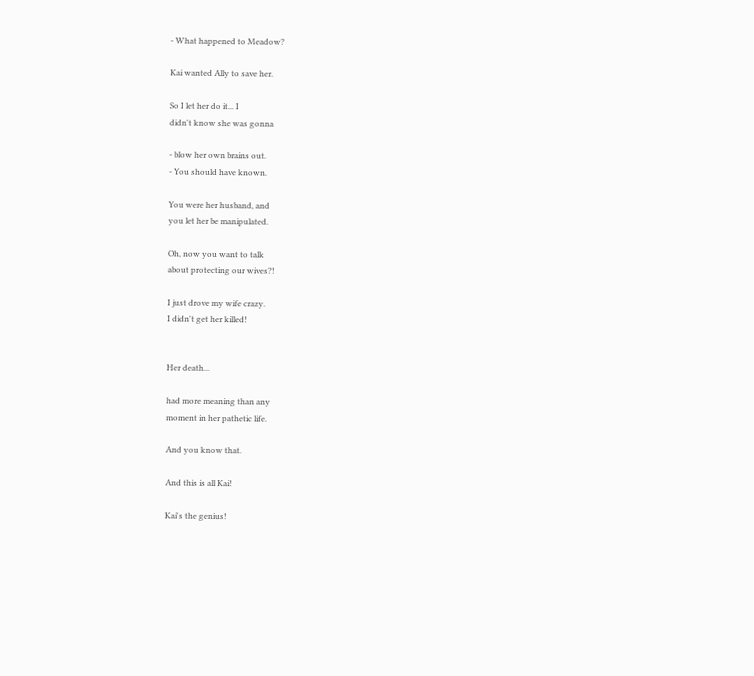- What happened to Meadow?

Kai wanted Ally to save her.

So I let her do it... I
didn't know she was gonna

- blow her own brains out.
- You should have known.

You were her husband, and
you let her be manipulated.

Oh, now you want to talk
about protecting our wives?!

I just drove my wife crazy.
I didn't get her killed!


Her death...

had more meaning than any
moment in her pathetic life.

And you know that.

And this is all Kai!

Kai's the genius!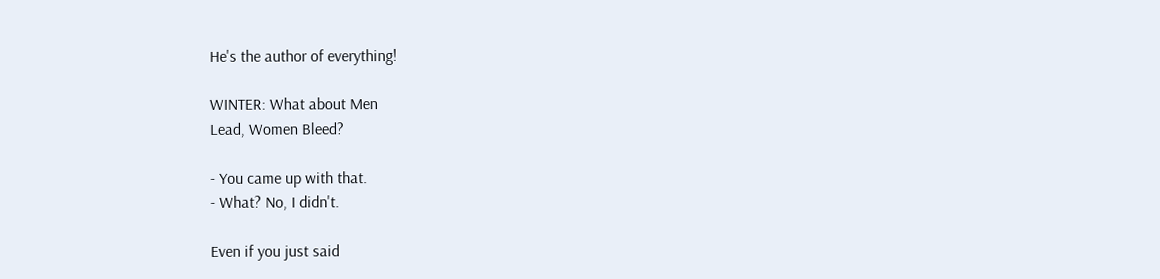He's the author of everything!

WINTER: What about Men
Lead, Women Bleed?

- You came up with that.
- What? No, I didn't.

Even if you just said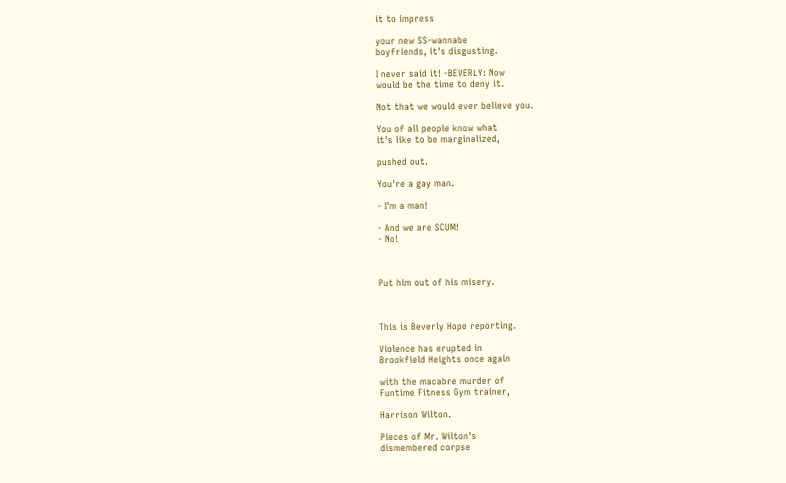it to impress

your new SS-wannabe
boyfriends, it's disgusting.

I never said it! -BEVERLY: Now
would be the time to deny it.

Not that we would ever believe you.

You of all people know what
it's like to be marginalized,

pushed out.

You're a gay man.

- I'm a man!

- And we are SCUM!
- No!



Put him out of his misery.



This is Beverly Hope reporting.

Violence has erupted in
Brookfield Heights once again

with the macabre murder of
Funtime Fitness Gym trainer,

Harrison Wilton.

Pieces of Mr. Wilton's
dismembered corpse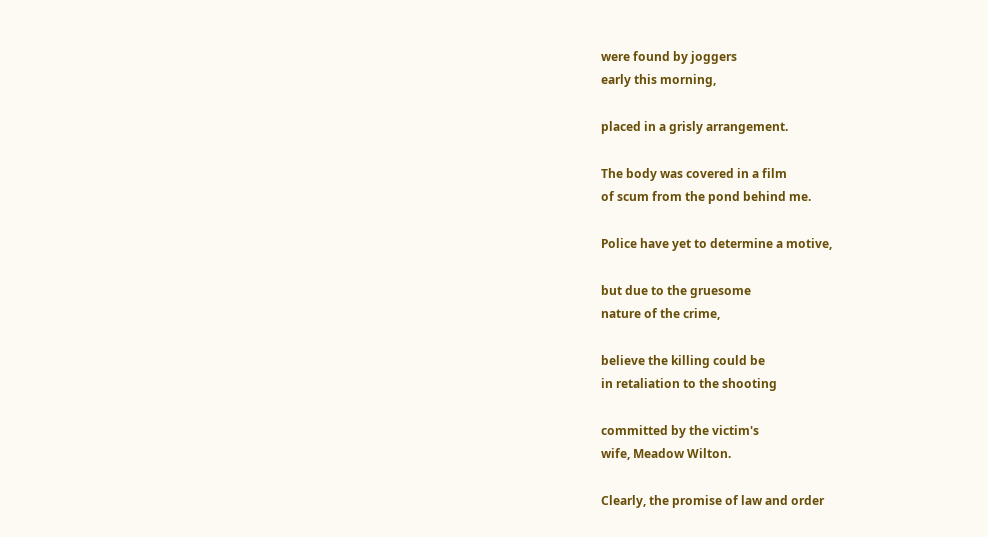were found by joggers
early this morning,

placed in a grisly arrangement.

The body was covered in a film
of scum from the pond behind me.

Police have yet to determine a motive,

but due to the gruesome
nature of the crime,

believe the killing could be
in retaliation to the shooting

committed by the victim's
wife, Meadow Wilton.

Clearly, the promise of law and order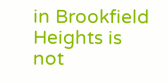in Brookfield Heights is not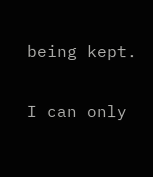being kept.

I can only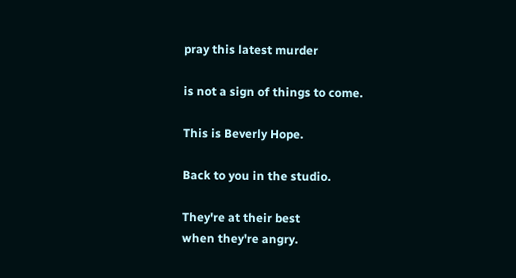pray this latest murder

is not a sign of things to come.

This is Beverly Hope.

Back to you in the studio.

They're at their best
when they're angry.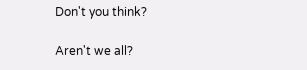Don't you think?

Aren't we all?